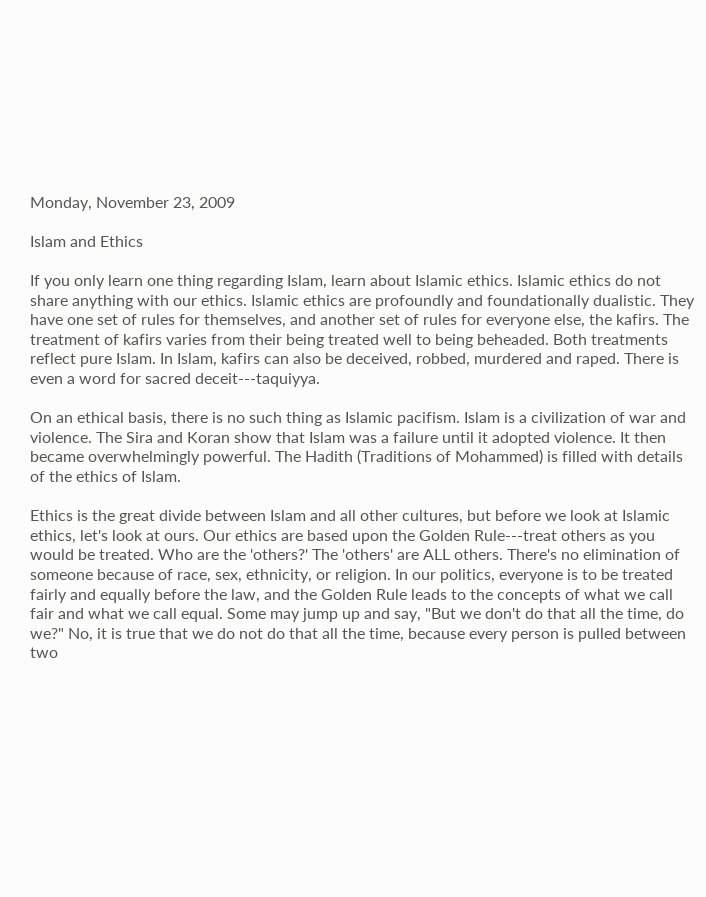Monday, November 23, 2009

Islam and Ethics

If you only learn one thing regarding Islam, learn about Islamic ethics. Islamic ethics do not share anything with our ethics. Islamic ethics are profoundly and foundationally dualistic. They have one set of rules for themselves, and another set of rules for everyone else, the kafirs. The treatment of kafirs varies from their being treated well to being beheaded. Both treatments reflect pure Islam. In Islam, kafirs can also be deceived, robbed, murdered and raped. There is even a word for sacred deceit---taquiyya.

On an ethical basis, there is no such thing as Islamic pacifism. Islam is a civilization of war and violence. The Sira and Koran show that Islam was a failure until it adopted violence. It then became overwhelmingly powerful. The Hadith (Traditions of Mohammed) is filled with details of the ethics of Islam.

Ethics is the great divide between Islam and all other cultures, but before we look at Islamic ethics, let's look at ours. Our ethics are based upon the Golden Rule---treat others as you would be treated. Who are the 'others?' The 'others' are ALL others. There's no elimination of someone because of race, sex, ethnicity, or religion. In our politics, everyone is to be treated fairly and equally before the law, and the Golden Rule leads to the concepts of what we call fair and what we call equal. Some may jump up and say, "But we don't do that all the time, do we?" No, it is true that we do not do that all the time, because every person is pulled between two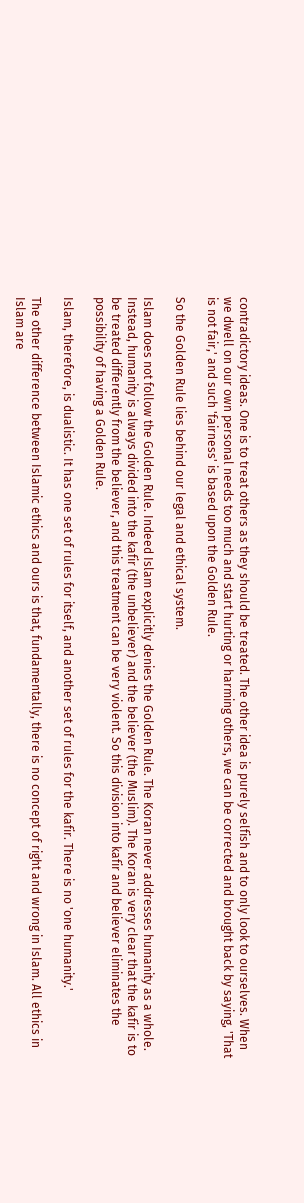contradictory ideas. One is to treat others as they should be treated. The other idea is purely selfish and to only look to ourselves. When we dwell on our own personal needs too much and start hurting or harming others, we can be corrected and brought back by saying, 'That is not fair,' and such 'fairness' is based upon the Golden Rule.

So the Golden Rule lies behind our legal and ethical system.

Islam does not follow the Golden Rule. Indeed Islam explicitly denies the Golden Rule. The Koran never addresses humanity as a whole. Instead, humanity is always divided into the kafir (the unbeliever) and the believer (the Muslim). The Koran is very clear that the kafir is to be treated differently from the believer, and this treatment can be very violent. So this division into kafir and believer eliminates the possibility of having a Golden Rule.

Islam, therefore, is dualistic. It has one set of rules for itself, and another set of rules for the kafir. There is no 'one humanity.'

The other difference between Islamic ethics and ours is that, fundamentally, there is no concept of right and wrong in Islam. All ethics in Islam are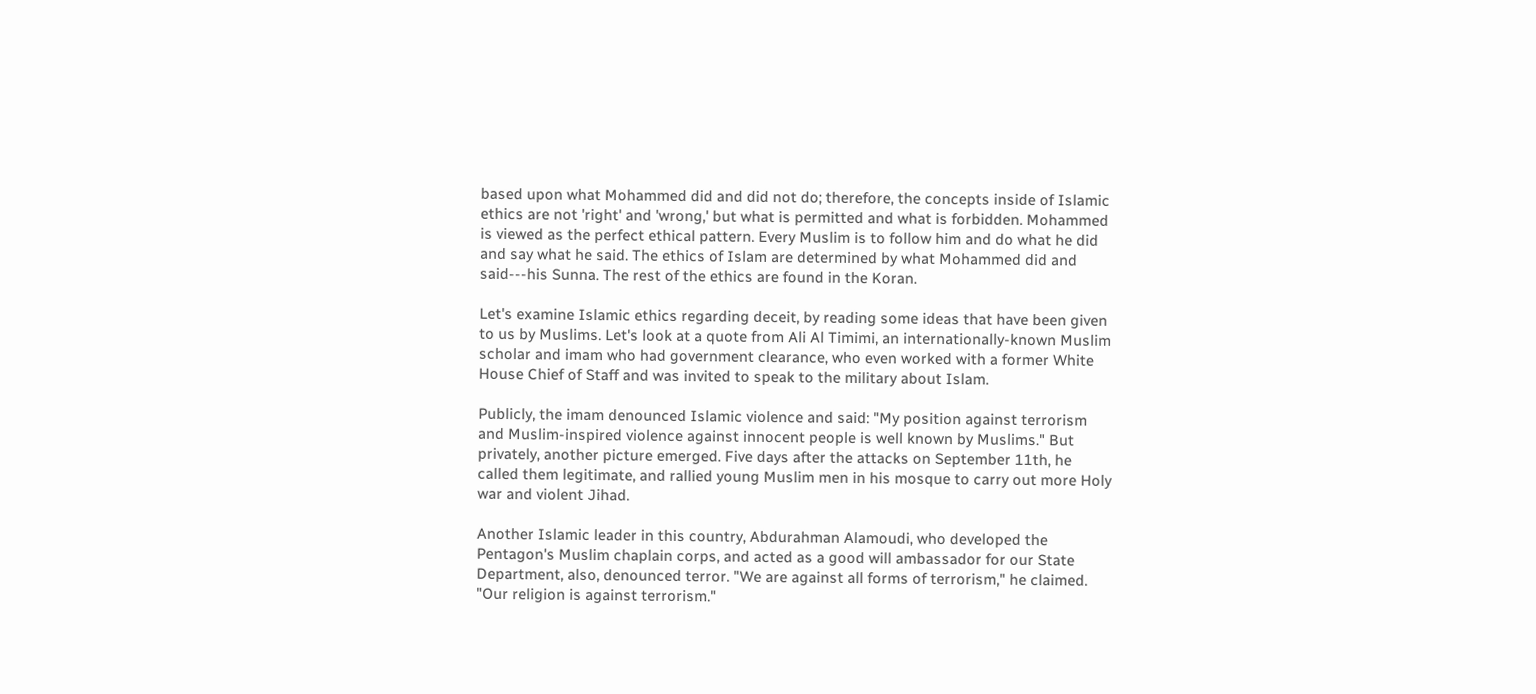based upon what Mohammed did and did not do; therefore, the concepts inside of Islamic ethics are not 'right' and 'wrong,' but what is permitted and what is forbidden. Mohammed is viewed as the perfect ethical pattern. Every Muslim is to follow him and do what he did and say what he said. The ethics of Islam are determined by what Mohammed did and said---his Sunna. The rest of the ethics are found in the Koran.

Let's examine Islamic ethics regarding deceit, by reading some ideas that have been given to us by Muslims. Let's look at a quote from Ali Al Timimi, an internationally-known Muslim scholar and imam who had government clearance, who even worked with a former White House Chief of Staff and was invited to speak to the military about Islam.

Publicly, the imam denounced Islamic violence and said: "My position against terrorism and Muslim-inspired violence against innocent people is well known by Muslims." But privately, another picture emerged. Five days after the attacks on September 11th, he called them legitimate, and rallied young Muslim men in his mosque to carry out more Holy war and violent Jihad.

Another Islamic leader in this country, Abdurahman Alamoudi, who developed the Pentagon's Muslim chaplain corps, and acted as a good will ambassador for our State Department, also, denounced terror. "We are against all forms of terrorism," he claimed. "Our religion is against terrorism."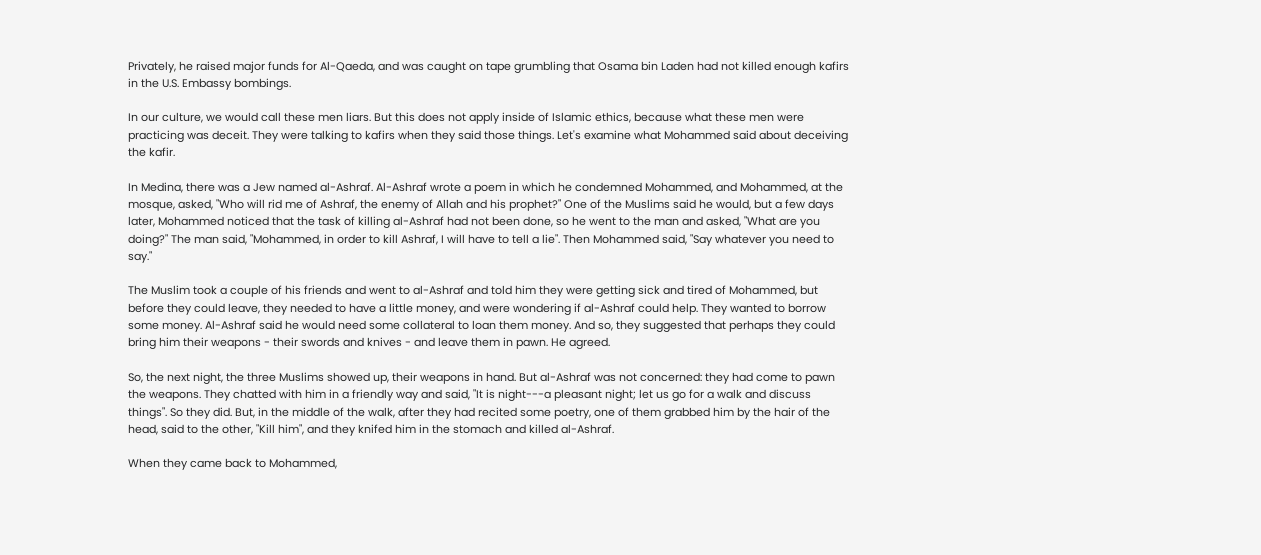Privately, he raised major funds for Al-Qaeda, and was caught on tape grumbling that Osama bin Laden had not killed enough kafirs in the U.S. Embassy bombings.

In our culture, we would call these men liars. But this does not apply inside of Islamic ethics, because what these men were practicing was deceit. They were talking to kafirs when they said those things. Let's examine what Mohammed said about deceiving the kafir.

In Medina, there was a Jew named al-Ashraf. Al-Ashraf wrote a poem in which he condemned Mohammed, and Mohammed, at the mosque, asked, "Who will rid me of Ashraf, the enemy of Allah and his prophet?" One of the Muslims said he would, but a few days later, Mohammed noticed that the task of killing al-Ashraf had not been done, so he went to the man and asked, "What are you doing?" The man said, "Mohammed, in order to kill Ashraf, I will have to tell a lie". Then Mohammed said, "Say whatever you need to say."

The Muslim took a couple of his friends and went to al-Ashraf and told him they were getting sick and tired of Mohammed, but before they could leave, they needed to have a little money, and were wondering if al-Ashraf could help. They wanted to borrow some money. Al-Ashraf said he would need some collateral to loan them money. And so, they suggested that perhaps they could bring him their weapons - their swords and knives - and leave them in pawn. He agreed.

So, the next night, the three Muslims showed up, their weapons in hand. But al-Ashraf was not concerned: they had come to pawn the weapons. They chatted with him in a friendly way and said, "It is night---a pleasant night; let us go for a walk and discuss things". So they did. But, in the middle of the walk, after they had recited some poetry, one of them grabbed him by the hair of the head, said to the other, "Kill him", and they knifed him in the stomach and killed al-Ashraf.

When they came back to Mohammed,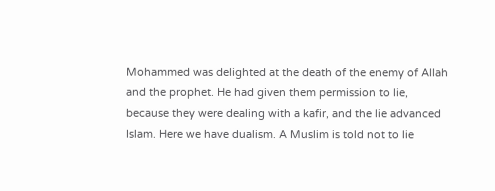Mohammed was delighted at the death of the enemy of Allah and the prophet. He had given them permission to lie, because they were dealing with a kafir, and the lie advanced Islam. Here we have dualism. A Muslim is told not to lie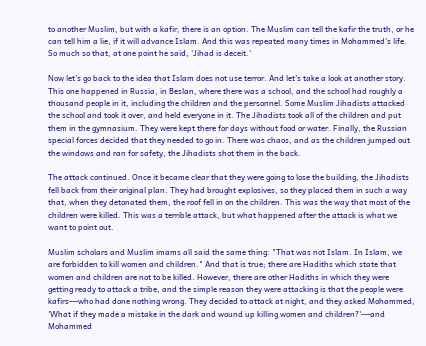to another Muslim, but with a kafir, there is an option. The Muslim can tell the kafir the truth, or he can tell him a lie, if it will advance Islam. And this was repeated many times in Mohammed's life. So much so that, at one point he said, 'Jihad is deceit.'

Now let's go back to the idea that Islam does not use terror. And let's take a look at another story. This one happened in Russia, in Beslan, where there was a school, and the school had roughly a thousand people in it, including the children and the personnel. Some Muslim Jihadists attacked the school and took it over, and held everyone in it. The Jihadists took all of the children and put them in the gymnasium. They were kept there for days without food or water. Finally, the Russian special forces decided that they needed to go in. There was chaos, and as the children jumped out the windows and ran for safety, the Jihadists shot them in the back.

The attack continued. Once it became clear that they were going to lose the building, the Jihadists fell back from their original plan. They had brought explosives, so they placed them in such a way that, when they detonated them, the roof fell in on the children. This was the way that most of the children were killed. This was a terrible attack, but what happened after the attack is what we want to point out.

Muslim scholars and Muslim imams all said the same thing: "That was not Islam. In Islam, we are forbidden to kill women and children." And that is true; there are Hadiths which state that women and children are not to be killed. However, there are other Hadiths in which they were getting ready to attack a tribe, and the simple reason they were attacking is that the people were kafirs---who had done nothing wrong. They decided to attack at night, and they asked Mohammed, 'What if they made a mistake in the dark and wound up killing women and children?'---and Mohammed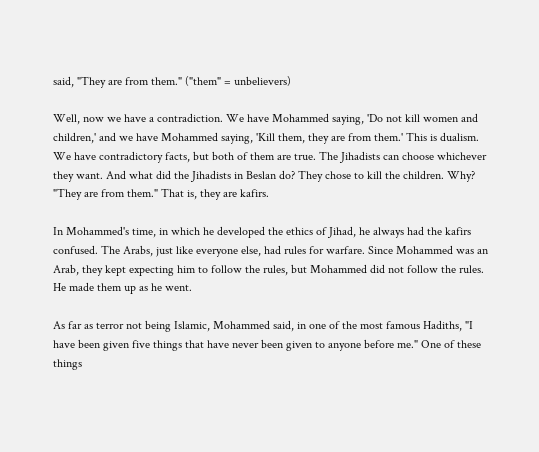said, "They are from them." ("them" = unbelievers)

Well, now we have a contradiction. We have Mohammed saying, 'Do not kill women and children,' and we have Mohammed saying, 'Kill them, they are from them.' This is dualism. We have contradictory facts, but both of them are true. The Jihadists can choose whichever they want. And what did the Jihadists in Beslan do? They chose to kill the children. Why? "They are from them." That is, they are kafirs.

In Mohammed's time, in which he developed the ethics of Jihad, he always had the kafirs confused. The Arabs, just like everyone else, had rules for warfare. Since Mohammed was an Arab, they kept expecting him to follow the rules, but Mohammed did not follow the rules. He made them up as he went.

As far as terror not being Islamic, Mohammed said, in one of the most famous Hadiths, "I have been given five things that have never been given to anyone before me." One of these things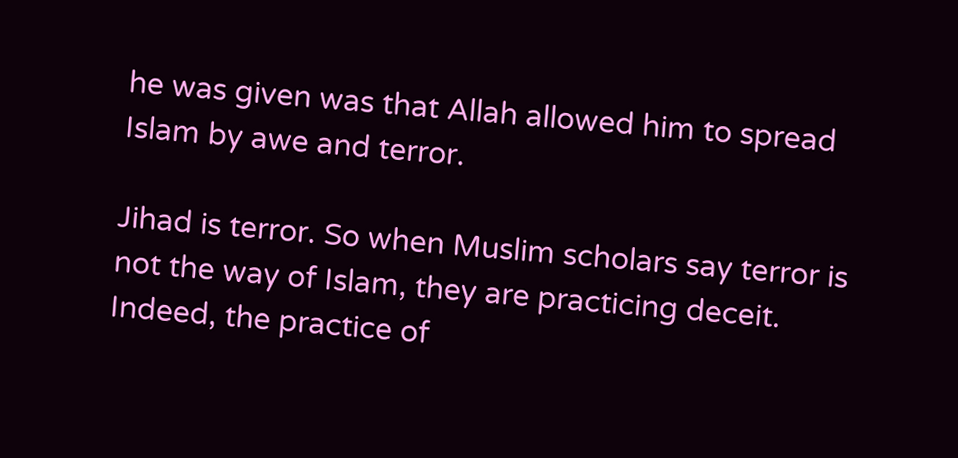he was given was that Allah allowed him to spread Islam by awe and terror.

Jihad is terror. So when Muslim scholars say terror is not the way of Islam, they are practicing deceit. Indeed, the practice of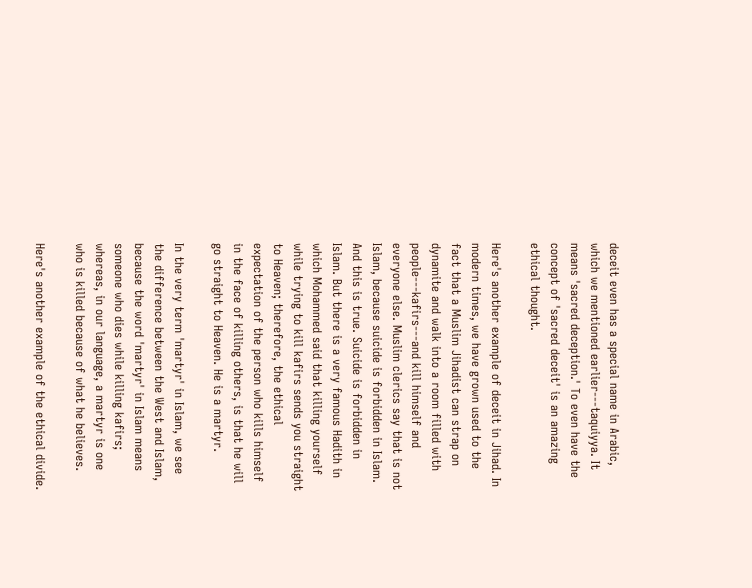deceit even has a special name in Arabic, which we mentioned earlier---taquiyya. It means 'sacred deception.' To even have the concept of 'sacred deceit' is an amazing ethical thought.

Here's another example of deceit in Jihad. In modern times, we have grown used to the fact that a Muslim Jihadist can strap on dynamite and walk into a room filled with people---kafirs---and kill himself and everyone else. Muslim clerics say that is not Islam, because suicide is forbidden in Islam. And this is true. Suicide is forbidden in Islam. But there is a very famous Hadith in which Mohammed said that killing yourself while trying to kill kafirs sends you straight to Heaven; therefore, the ethical expectation of the person who kills himself in the face of killing others, is that he will go straight to Heaven. He is a martyr.

In the very term 'martyr' in Islam, we see the difference between the West and Islam, because the word 'martyr' in Islam means someone who dies while killing kafirs; whereas, in our language, a martyr is one who is killed because of what he believes.

Here's another example of the ethical divide.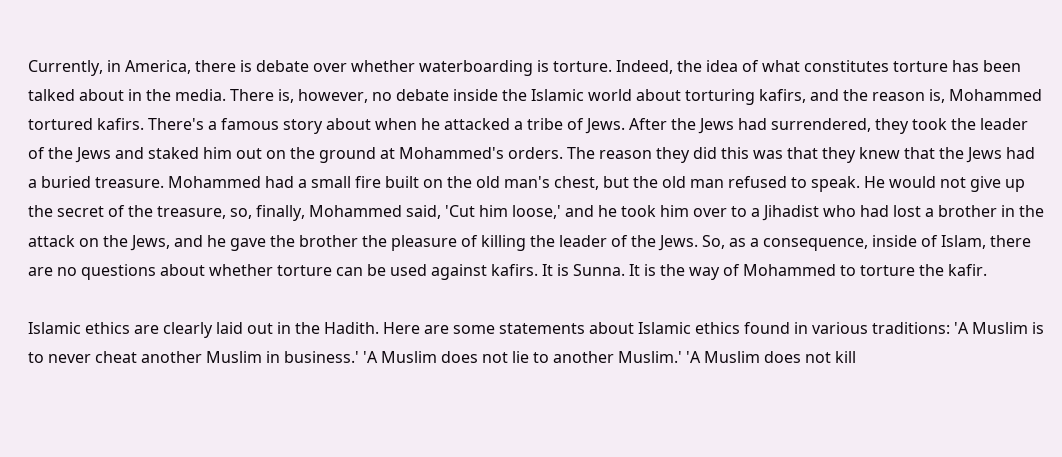Currently, in America, there is debate over whether waterboarding is torture. Indeed, the idea of what constitutes torture has been talked about in the media. There is, however, no debate inside the Islamic world about torturing kafirs, and the reason is, Mohammed tortured kafirs. There's a famous story about when he attacked a tribe of Jews. After the Jews had surrendered, they took the leader of the Jews and staked him out on the ground at Mohammed's orders. The reason they did this was that they knew that the Jews had a buried treasure. Mohammed had a small fire built on the old man's chest, but the old man refused to speak. He would not give up the secret of the treasure, so, finally, Mohammed said, 'Cut him loose,' and he took him over to a Jihadist who had lost a brother in the attack on the Jews, and he gave the brother the pleasure of killing the leader of the Jews. So, as a consequence, inside of Islam, there are no questions about whether torture can be used against kafirs. It is Sunna. It is the way of Mohammed to torture the kafir.

Islamic ethics are clearly laid out in the Hadith. Here are some statements about Islamic ethics found in various traditions: 'A Muslim is to never cheat another Muslim in business.' 'A Muslim does not lie to another Muslim.' 'A Muslim does not kill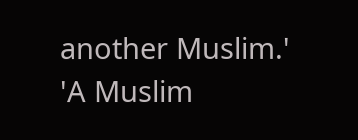another Muslim.' 'A Muslim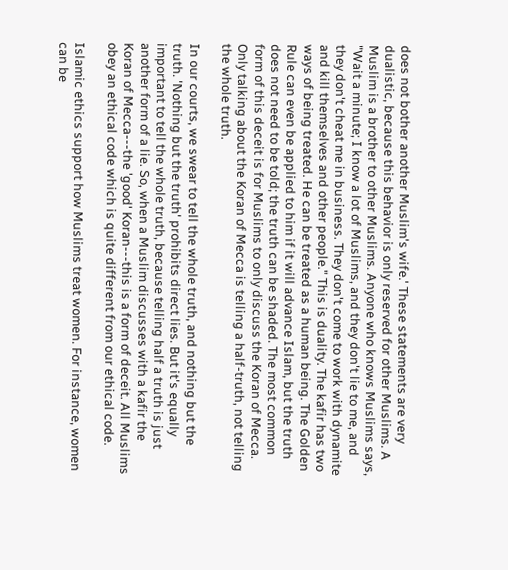does not bother another Muslim's wife.' These statements are very dualistic, because this behavior is only reserved for other Muslims. A Muslim is a brother to other Muslims. Anyone who knows Muslims says, "Wait a minute; I know a lot of Muslims, and they don't lie to me, and they don't cheat me in business. They don't come to work with dynamite and kill themselves and other people." This is duality. The kafir has two ways of being treated. He can be treated as a human being. The Golden Rule can even be applied to him if it will advance Islam, but the truth does not need to be told; the truth can be shaded. The most common form of this deceit is for Muslims to only discuss the Koran of Mecca. Only talking about the Koran of Mecca is telling a half-truth, not telling the whole truth.

In our courts, we swear to tell the whole truth, and nothing but the truth. 'Nothing but the truth' prohibits direct lies. But it's equally important to tell the whole truth, because telling half a truth is just another form of a lie. So, when a Muslim discusses with a kafir the Koran of Mecca---the 'good' Koran---this is a form of deceit. All Muslims obey an ethical code which is quite different from our ethical code.

Islamic ethics support how Muslims treat women. For instance, women can be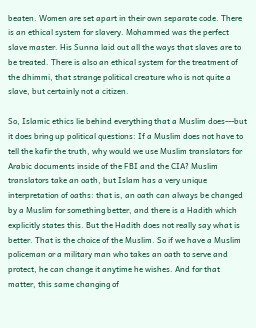beaten. Women are set apart in their own separate code. There is an ethical system for slavery. Mohammed was the perfect slave master. His Sunna laid out all the ways that slaves are to be treated. There is also an ethical system for the treatment of the dhimmi, that strange political creature who is not quite a slave, but certainly not a citizen.

So, Islamic ethics lie behind everything that a Muslim does---but it does bring up political questions: If a Muslim does not have to tell the kafir the truth, why would we use Muslim translators for Arabic documents inside of the FBI and the CIA? Muslim translators take an oath, but Islam has a very unique interpretation of oaths: that is, an oath can always be changed by a Muslim for something better, and there is a Hadith which explicitly states this. But the Hadith does not really say what is better. That is the choice of the Muslim. So if we have a Muslim policeman or a military man who takes an oath to serve and protect, he can change it anytime he wishes. And for that matter, this same changing of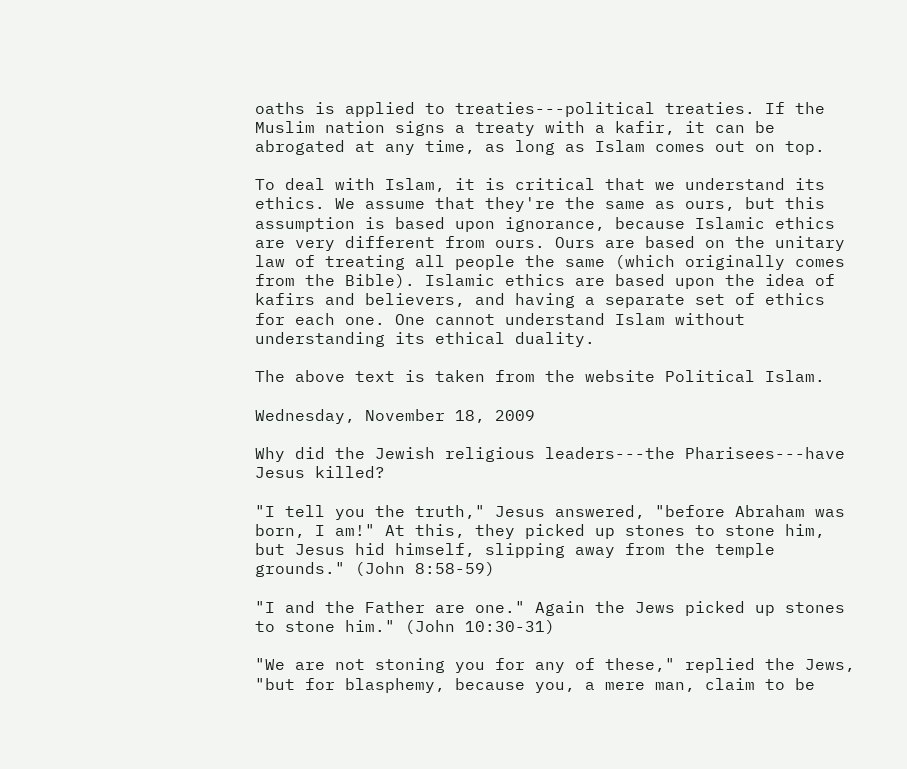oaths is applied to treaties---political treaties. If the Muslim nation signs a treaty with a kafir, it can be abrogated at any time, as long as Islam comes out on top.

To deal with Islam, it is critical that we understand its ethics. We assume that they're the same as ours, but this assumption is based upon ignorance, because Islamic ethics are very different from ours. Ours are based on the unitary law of treating all people the same (which originally comes from the Bible). Islamic ethics are based upon the idea of kafirs and believers, and having a separate set of ethics for each one. One cannot understand Islam without understanding its ethical duality.

The above text is taken from the website Political Islam.

Wednesday, November 18, 2009

Why did the Jewish religious leaders---the Pharisees---have Jesus killed?

"I tell you the truth," Jesus answered, "before Abraham was born, I am!" At this, they picked up stones to stone him, but Jesus hid himself, slipping away from the temple grounds." (John 8:58-59)

"I and the Father are one." Again the Jews picked up stones to stone him." (John 10:30-31)

"We are not stoning you for any of these," replied the Jews, "but for blasphemy, because you, a mere man, claim to be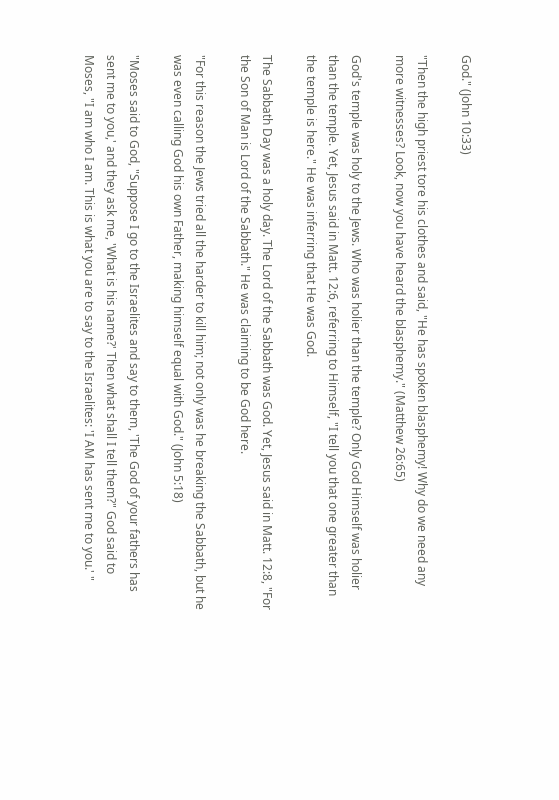God." (John 10:33)

"Then the high priest tore his clothes and said, "He has spoken blasphemy! Why do we need any more witnesses? Look, now you have heard the blasphemy." (Matthew 26:65)

God's temple was holy to the Jews. Who was holier than the temple? Only God Himself was holier than the temple. Yet, Jesus said in Matt. 12:6, referring to Himself, "I tell you that one greater than the temple is here." He was inferring that He was God.

The Sabbath Day was a holy day. The Lord of the Sabbath was God. Yet, Jesus said in Matt. 12:8, "For the Son of Man is Lord of the Sabbath." He was claiming to be God here.

"For this reason the Jews tried all the harder to kill him; not only was he breaking the Sabbath, but he was even calling God his own Father, making himself equal with God." (John 5:18)

"Moses said to God, "Suppose I go to the Israelites and say to them, 'The God of your fathers has sent me to you,' and they ask me, 'What is his name?' Then what shall I tell them?" God said to Moses, "I am who I am. This is what you are to say to the Israelites: 'I AM has sent me to you.' "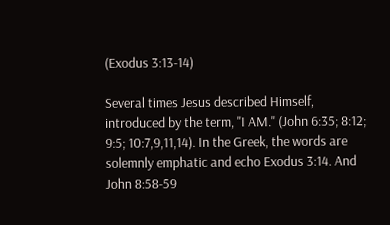(Exodus 3:13-14)

Several times Jesus described Himself, introduced by the term, "I AM." (John 6:35; 8:12; 9:5; 10:7,9,11,14). In the Greek, the words are solemnly emphatic and echo Exodus 3:14. And John 8:58-59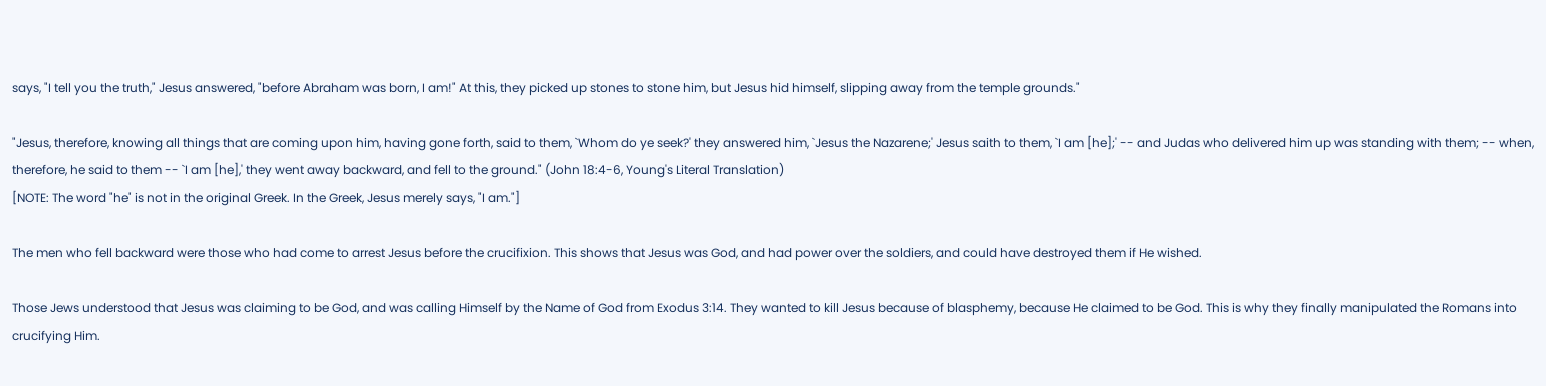says, "I tell you the truth," Jesus answered, "before Abraham was born, I am!" At this, they picked up stones to stone him, but Jesus hid himself, slipping away from the temple grounds."

"Jesus, therefore, knowing all things that are coming upon him, having gone forth, said to them, `Whom do ye seek?' they answered him, `Jesus the Nazarene;' Jesus saith to them, `I am [he];' -- and Judas who delivered him up was standing with them; -- when, therefore, he said to them -- `I am [he],' they went away backward, and fell to the ground." (John 18:4-6, Young's Literal Translation)
[NOTE: The word "he" is not in the original Greek. In the Greek, Jesus merely says, "I am."]

The men who fell backward were those who had come to arrest Jesus before the crucifixion. This shows that Jesus was God, and had power over the soldiers, and could have destroyed them if He wished.

Those Jews understood that Jesus was claiming to be God, and was calling Himself by the Name of God from Exodus 3:14. They wanted to kill Jesus because of blasphemy, because He claimed to be God. This is why they finally manipulated the Romans into crucifying Him.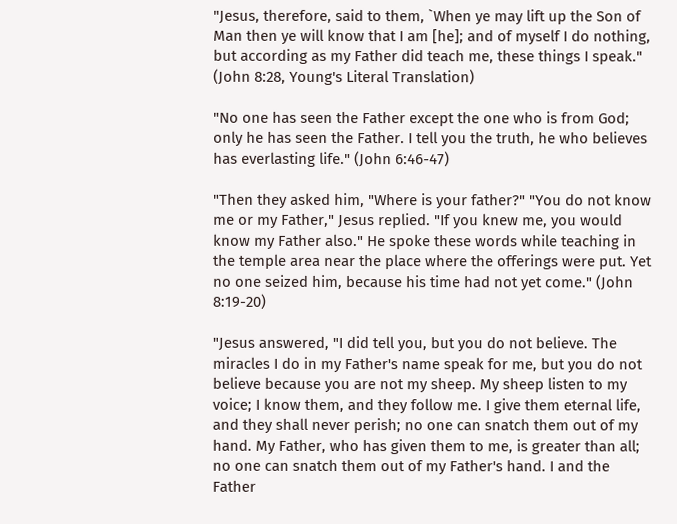"Jesus, therefore, said to them, `When ye may lift up the Son of Man then ye will know that I am [he]; and of myself I do nothing, but according as my Father did teach me, these things I speak." (John 8:28, Young's Literal Translation)

"No one has seen the Father except the one who is from God; only he has seen the Father. I tell you the truth, he who believes has everlasting life." (John 6:46-47)

"Then they asked him, "Where is your father?" "You do not know me or my Father," Jesus replied. "If you knew me, you would know my Father also." He spoke these words while teaching in the temple area near the place where the offerings were put. Yet no one seized him, because his time had not yet come." (John 8:19-20)

"Jesus answered, "I did tell you, but you do not believe. The miracles I do in my Father's name speak for me, but you do not believe because you are not my sheep. My sheep listen to my voice; I know them, and they follow me. I give them eternal life, and they shall never perish; no one can snatch them out of my hand. My Father, who has given them to me, is greater than all; no one can snatch them out of my Father's hand. I and the Father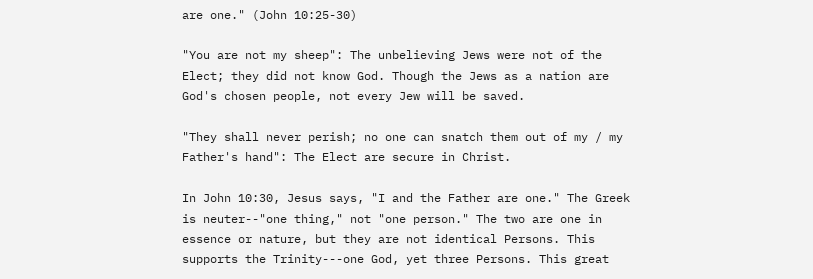are one." (John 10:25-30)

"You are not my sheep": The unbelieving Jews were not of the Elect; they did not know God. Though the Jews as a nation are God's chosen people, not every Jew will be saved.

"They shall never perish; no one can snatch them out of my / my Father's hand": The Elect are secure in Christ.

In John 10:30, Jesus says, "I and the Father are one." The Greek is neuter--"one thing," not "one person." The two are one in essence or nature, but they are not identical Persons. This supports the Trinity---one God, yet three Persons. This great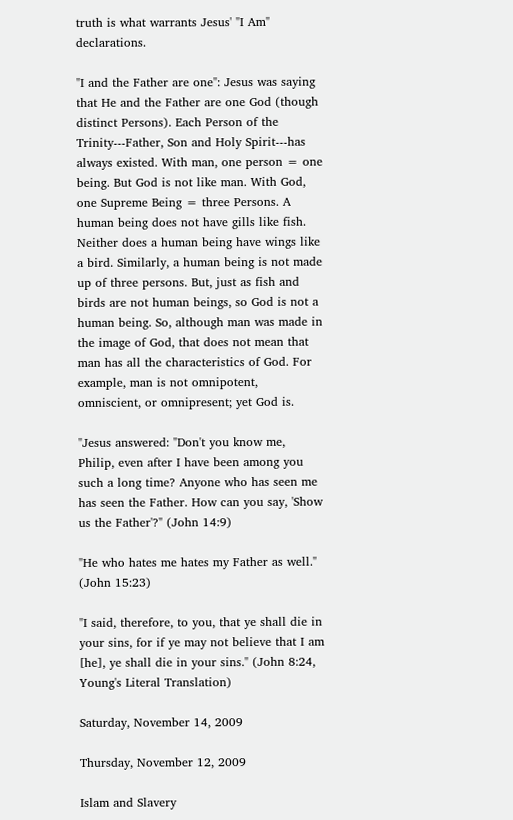truth is what warrants Jesus' "I Am" declarations.

"I and the Father are one": Jesus was saying that He and the Father are one God (though distinct Persons). Each Person of the Trinity---Father, Son and Holy Spirit---has always existed. With man, one person = one being. But God is not like man. With God, one Supreme Being = three Persons. A human being does not have gills like fish. Neither does a human being have wings like a bird. Similarly, a human being is not made up of three persons. But, just as fish and birds are not human beings, so God is not a human being. So, although man was made in the image of God, that does not mean that man has all the characteristics of God. For example, man is not omnipotent, omniscient, or omnipresent; yet God is.

"Jesus answered: "Don't you know me, Philip, even after I have been among you such a long time? Anyone who has seen me has seen the Father. How can you say, 'Show us the Father'?" (John 14:9)

"He who hates me hates my Father as well." (John 15:23)

"I said, therefore, to you, that ye shall die in your sins, for if ye may not believe that I am [he], ye shall die in your sins." (John 8:24, Young's Literal Translation)

Saturday, November 14, 2009

Thursday, November 12, 2009

Islam and Slavery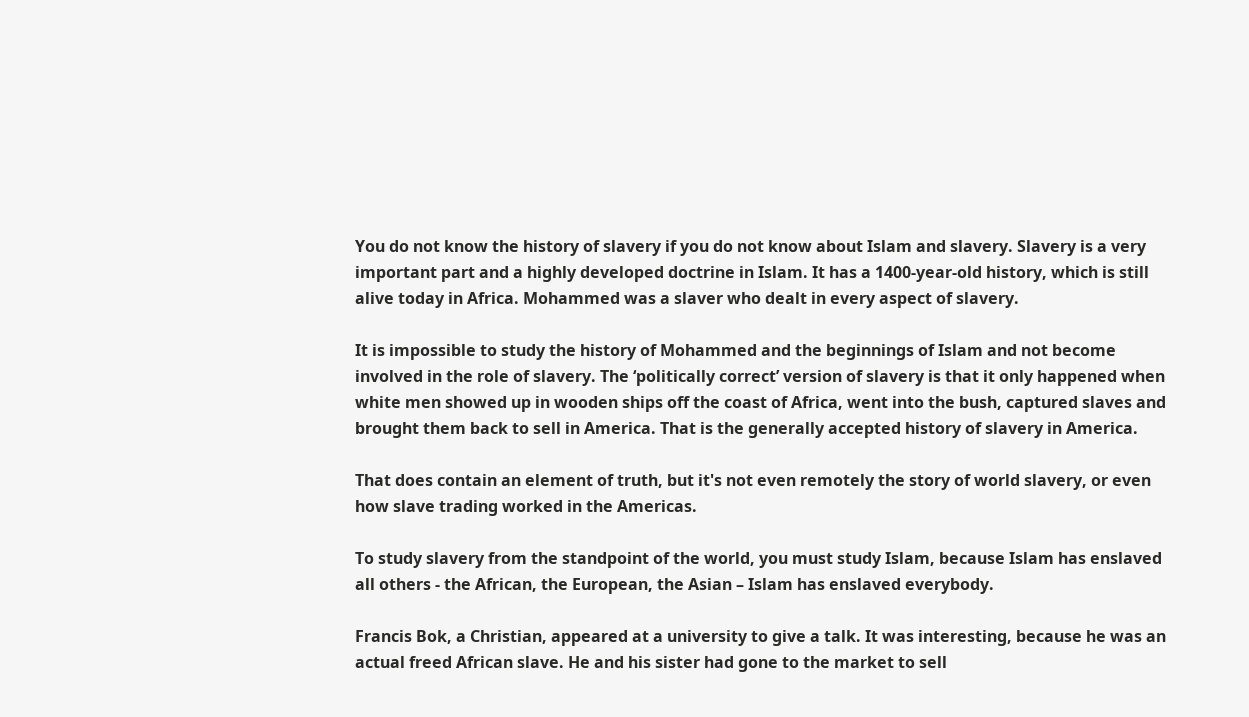You do not know the history of slavery if you do not know about Islam and slavery. Slavery is a very important part and a highly developed doctrine in Islam. It has a 1400-year-old history, which is still alive today in Africa. Mohammed was a slaver who dealt in every aspect of slavery.

It is impossible to study the history of Mohammed and the beginnings of Islam and not become involved in the role of slavery. The ‘politically correct’ version of slavery is that it only happened when white men showed up in wooden ships off the coast of Africa, went into the bush, captured slaves and brought them back to sell in America. That is the generally accepted history of slavery in America.

That does contain an element of truth, but it's not even remotely the story of world slavery, or even how slave trading worked in the Americas.

To study slavery from the standpoint of the world, you must study Islam, because Islam has enslaved all others - the African, the European, the Asian – Islam has enslaved everybody.

Francis Bok, a Christian, appeared at a university to give a talk. It was interesting, because he was an actual freed African slave. He and his sister had gone to the market to sell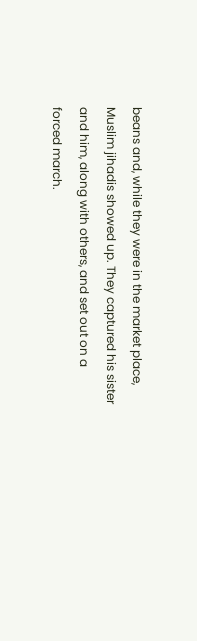beans and, while they were in the market place, Muslim jihadis showed up. They captured his sister and him, along with others, and set out on a forced march.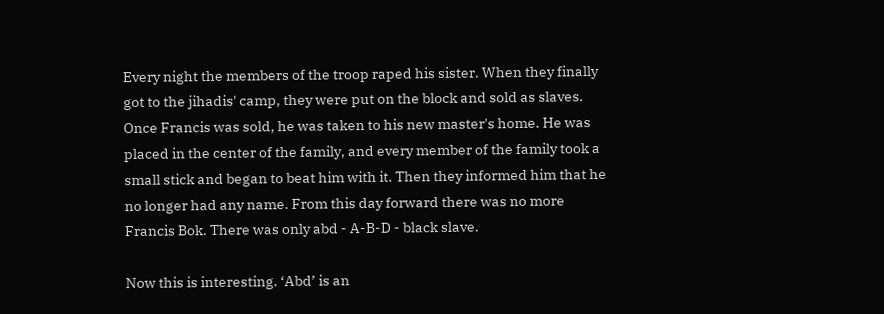Every night the members of the troop raped his sister. When they finally got to the jihadis' camp, they were put on the block and sold as slaves. Once Francis was sold, he was taken to his new master's home. He was placed in the center of the family, and every member of the family took a small stick and began to beat him with it. Then they informed him that he no longer had any name. From this day forward there was no more Francis Bok. There was only abd - A-B-D - black slave.

Now this is interesting. ‘Abd’ is an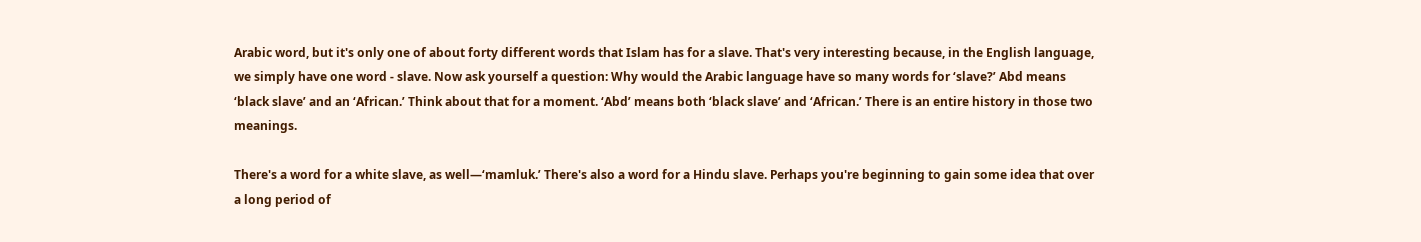Arabic word, but it's only one of about forty different words that Islam has for a slave. That's very interesting because, in the English language, we simply have one word - slave. Now ask yourself a question: Why would the Arabic language have so many words for ‘slave?’ Abd means ‘black slave’ and an ‘African.’ Think about that for a moment. ‘Abd’ means both ‘black slave’ and ‘African.’ There is an entire history in those two meanings.

There's a word for a white slave, as well—‘mamluk.’ There's also a word for a Hindu slave. Perhaps you're beginning to gain some idea that over a long period of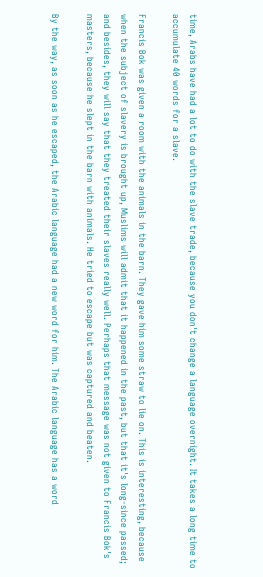time, Arabs have had a lot to do with the slave trade, because you don't change a language overnight. It takes a long time to accumulate 40 words for a slave.

Francis Bok was given a room with the animals in the barn. They gave him some straw to lie on. This is interesting, because when the subject of slavery is brought up, Muslims will admit that it happened in the past, but that it's long-since passed; and besides, they will say that they treated their slaves really well. Perhaps that message was not given to Francis Bok's masters, because he slept in the barn with animals. He tried to escape but was captured and beaten.

By the way, as soon as he escaped, the Arabic language had a new word for him. The Arabic language has a word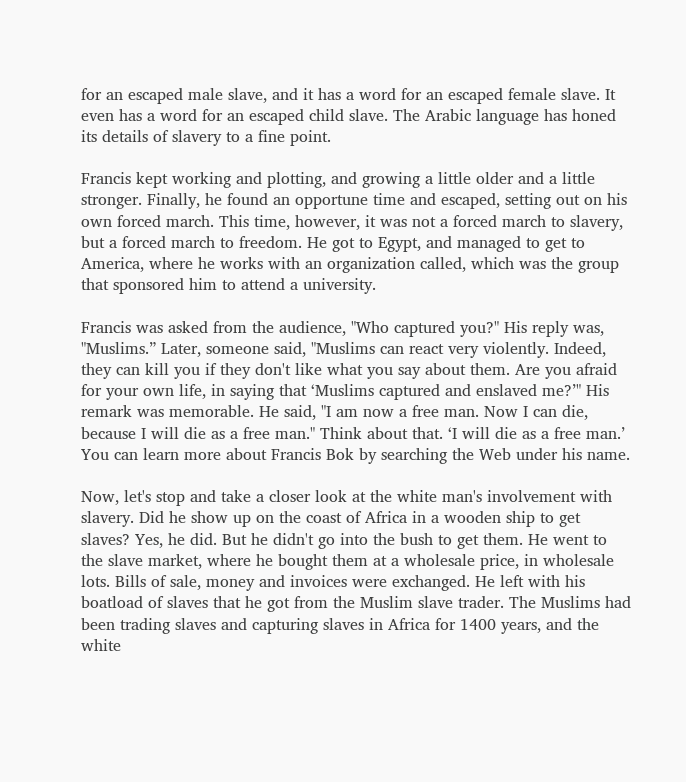for an escaped male slave, and it has a word for an escaped female slave. It even has a word for an escaped child slave. The Arabic language has honed its details of slavery to a fine point.

Francis kept working and plotting, and growing a little older and a little stronger. Finally, he found an opportune time and escaped, setting out on his own forced march. This time, however, it was not a forced march to slavery, but a forced march to freedom. He got to Egypt, and managed to get to America, where he works with an organization called, which was the group that sponsored him to attend a university.

Francis was asked from the audience, "Who captured you?" His reply was, "Muslims.” Later, someone said, "Muslims can react very violently. Indeed, they can kill you if they don't like what you say about them. Are you afraid for your own life, in saying that ‘Muslims captured and enslaved me?’" His remark was memorable. He said, "I am now a free man. Now I can die, because I will die as a free man." Think about that. ‘I will die as a free man.’ You can learn more about Francis Bok by searching the Web under his name.

Now, let's stop and take a closer look at the white man's involvement with slavery. Did he show up on the coast of Africa in a wooden ship to get slaves? Yes, he did. But he didn't go into the bush to get them. He went to the slave market, where he bought them at a wholesale price, in wholesale lots. Bills of sale, money and invoices were exchanged. He left with his boatload of slaves that he got from the Muslim slave trader. The Muslims had been trading slaves and capturing slaves in Africa for 1400 years, and the white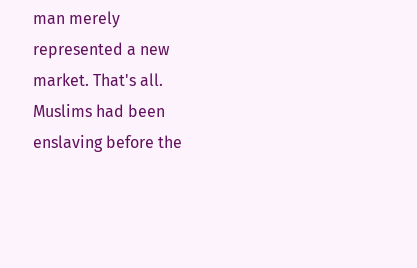man merely represented a new market. That's all. Muslims had been enslaving before the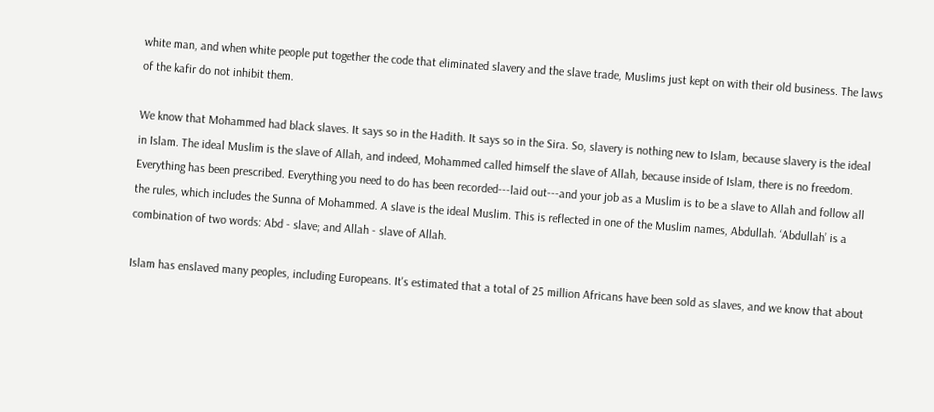white man, and when white people put together the code that eliminated slavery and the slave trade, Muslims just kept on with their old business. The laws of the kafir do not inhibit them.

We know that Mohammed had black slaves. It says so in the Hadith. It says so in the Sira. So, slavery is nothing new to Islam, because slavery is the ideal in Islam. The ideal Muslim is the slave of Allah, and indeed, Mohammed called himself the slave of Allah, because inside of Islam, there is no freedom. Everything has been prescribed. Everything you need to do has been recorded---laid out---and your job as a Muslim is to be a slave to Allah and follow all the rules, which includes the Sunna of Mohammed. A slave is the ideal Muslim. This is reflected in one of the Muslim names, Abdullah. ‘Abdullah’ is a combination of two words: Abd - slave; and Allah - slave of Allah.

Islam has enslaved many peoples, including Europeans. It's estimated that a total of 25 million Africans have been sold as slaves, and we know that about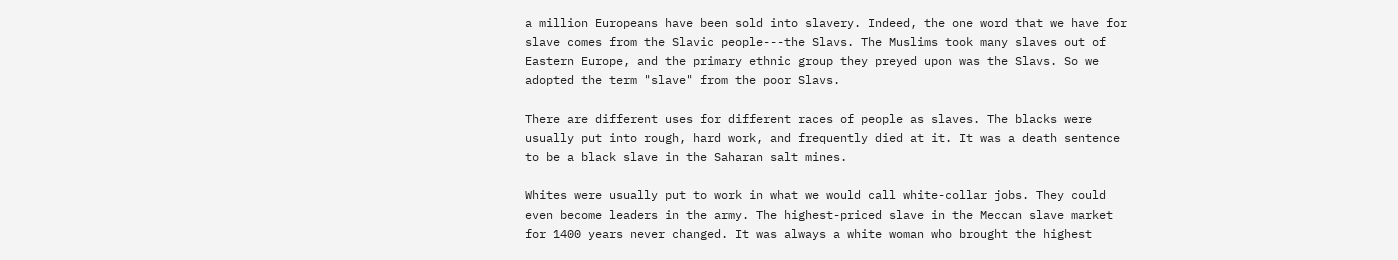a million Europeans have been sold into slavery. Indeed, the one word that we have for slave comes from the Slavic people---the Slavs. The Muslims took many slaves out of Eastern Europe, and the primary ethnic group they preyed upon was the Slavs. So we adopted the term "slave" from the poor Slavs.

There are different uses for different races of people as slaves. The blacks were usually put into rough, hard work, and frequently died at it. It was a death sentence to be a black slave in the Saharan salt mines.

Whites were usually put to work in what we would call white-collar jobs. They could even become leaders in the army. The highest-priced slave in the Meccan slave market for 1400 years never changed. It was always a white woman who brought the highest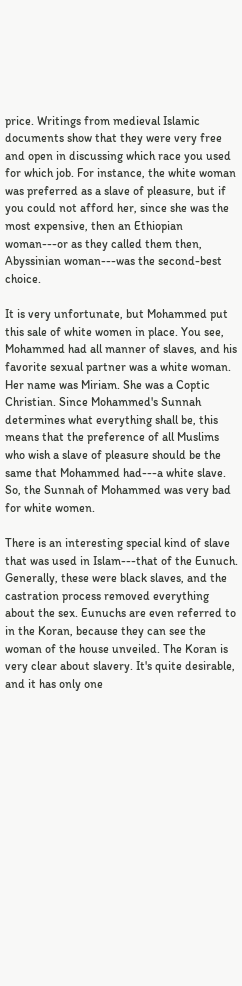price. Writings from medieval Islamic documents show that they were very free and open in discussing which race you used for which job. For instance, the white woman was preferred as a slave of pleasure, but if you could not afford her, since she was the most expensive, then an Ethiopian woman---or as they called them then, Abyssinian woman---was the second-best choice.

It is very unfortunate, but Mohammed put this sale of white women in place. You see, Mohammed had all manner of slaves, and his favorite sexual partner was a white woman. Her name was Miriam. She was a Coptic Christian. Since Mohammed's Sunnah determines what everything shall be, this means that the preference of all Muslims who wish a slave of pleasure should be the same that Mohammed had---a white slave. So, the Sunnah of Mohammed was very bad for white women.

There is an interesting special kind of slave that was used in Islam---that of the Eunuch. Generally, these were black slaves, and the castration process removed everything about the sex. Eunuchs are even referred to in the Koran, because they can see the woman of the house unveiled. The Koran is very clear about slavery. It's quite desirable, and it has only one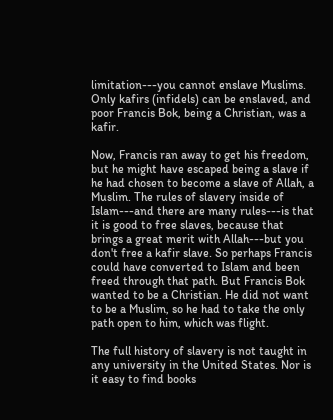limitation---you cannot enslave Muslims. Only kafirs (infidels) can be enslaved, and poor Francis Bok, being a Christian, was a kafir.

Now, Francis ran away to get his freedom, but he might have escaped being a slave if he had chosen to become a slave of Allah, a Muslim. The rules of slavery inside of Islam---and there are many rules---is that it is good to free slaves, because that brings a great merit with Allah---but you don't free a kafir slave. So perhaps Francis could have converted to Islam and been freed through that path. But Francis Bok wanted to be a Christian. He did not want to be a Muslim, so he had to take the only path open to him, which was flight.

The full history of slavery is not taught in any university in the United States. Nor is it easy to find books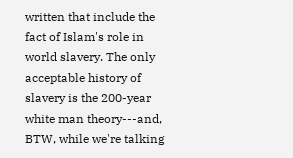written that include the fact of Islam's role in world slavery. The only acceptable history of slavery is the 200-year white man theory---and, BTW, while we're talking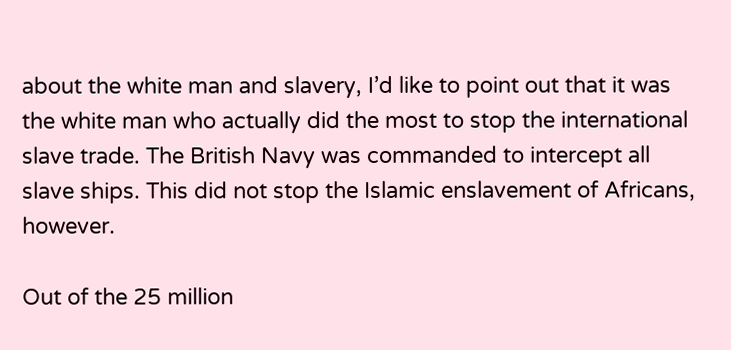about the white man and slavery, I’d like to point out that it was the white man who actually did the most to stop the international slave trade. The British Navy was commanded to intercept all slave ships. This did not stop the Islamic enslavement of Africans, however.

Out of the 25 million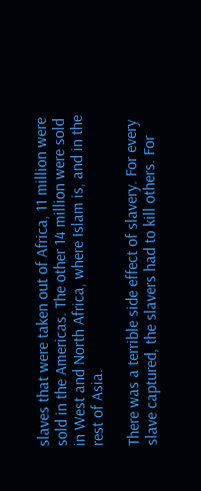slaves that were taken out of Africa, 11 million were sold in the Americas. The other 14 million were sold in West and North Africa, where Islam is, and in the rest of Asia.

There was a terrible side effect of slavery. For every slave captured, the slavers had to kill others. For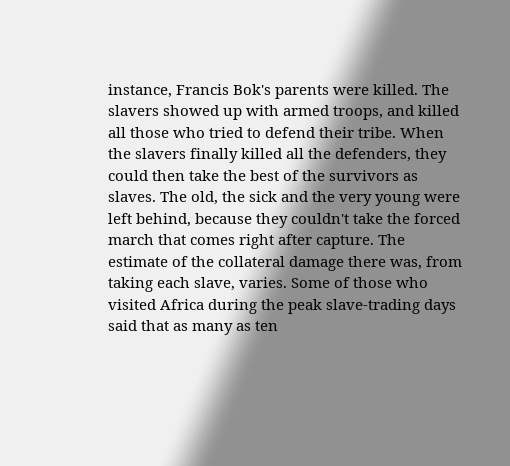instance, Francis Bok's parents were killed. The slavers showed up with armed troops, and killed all those who tried to defend their tribe. When the slavers finally killed all the defenders, they could then take the best of the survivors as slaves. The old, the sick and the very young were left behind, because they couldn't take the forced march that comes right after capture. The estimate of the collateral damage there was, from taking each slave, varies. Some of those who visited Africa during the peak slave-trading days said that as many as ten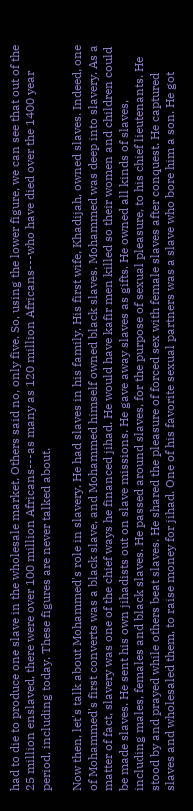had to die to produce one slave in the wholesale market. Others said no, only five. So, using the lower figure, we can see that out of the 25 million enslaved, there were over 100 million Africans---as many as 120 million Africans---who have died over the 1400 year period, including today. These figures are never talked about.

Now then, let's talk about Mohammed's role in slavery. He had slaves in his family. His first wife, Khadijah, owned slaves. Indeed, one of Mohammed's first converts was a black slave, and Mohammed himself owned black slaves. Mohammed was deep into slavery. As a matter of fact, slavery was one of the chief ways he financed jihad. He would have kafir men killed so their women and children could be made slaves. He sent his own jihadists out on slave missions. He gave away slaves as gifts. He owned all kinds of slaves, including males, females and black slaves. He passed around slaves, for the purpose of sexual pleasure, to his chief lieutenants. He stood by and prayed while others beat slaves. He shared the pleasure of forced sex with female slaves after conquest. He captured slaves and wholesaled them, to raise money for jihad. One of his favorite sexual partners was a slave who bore him a son. He got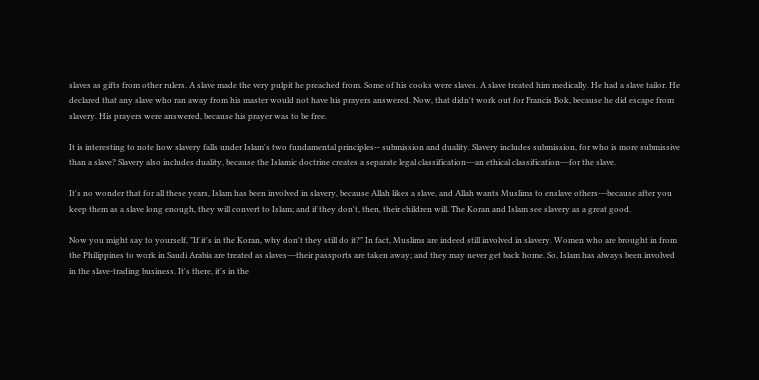slaves as gifts from other rulers. A slave made the very pulpit he preached from. Some of his cooks were slaves. A slave treated him medically. He had a slave tailor. He declared that any slave who ran away from his master would not have his prayers answered. Now, that didn't work out for Francis Bok, because he did escape from slavery. His prayers were answered, because his prayer was to be free.

It is interesting to note how slavery falls under Islam's two fundamental principles-- submission and duality. Slavery includes submission, for who is more submissive than a slave? Slavery also includes duality, because the Islamic doctrine creates a separate legal classification---an ethical classification---for the slave.

It's no wonder that for all these years, Islam has been involved in slavery, because Allah likes a slave, and Allah wants Muslims to enslave others---because after you keep them as a slave long enough, they will convert to Islam; and if they don't, then, their children will. The Koran and Islam see slavery as a great good.

Now you might say to yourself, "If it's in the Koran, why don't they still do it?" In fact, Muslims are indeed still involved in slavery. Women who are brought in from the Philippines to work in Saudi Arabia are treated as slaves---their passports are taken away; and they may never get back home. So, Islam has always been involved in the slave-trading business. It's there, it's in the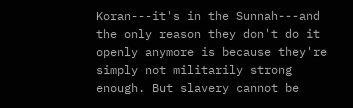Koran---it's in the Sunnah---and the only reason they don't do it openly anymore is because they're simply not militarily strong enough. But slavery cannot be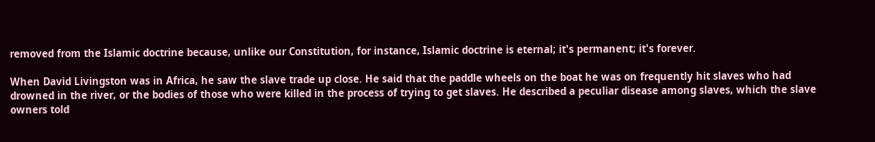removed from the Islamic doctrine because, unlike our Constitution, for instance, Islamic doctrine is eternal; it's permanent; it's forever.

When David Livingston was in Africa, he saw the slave trade up close. He said that the paddle wheels on the boat he was on frequently hit slaves who had drowned in the river, or the bodies of those who were killed in the process of trying to get slaves. He described a peculiar disease among slaves, which the slave owners told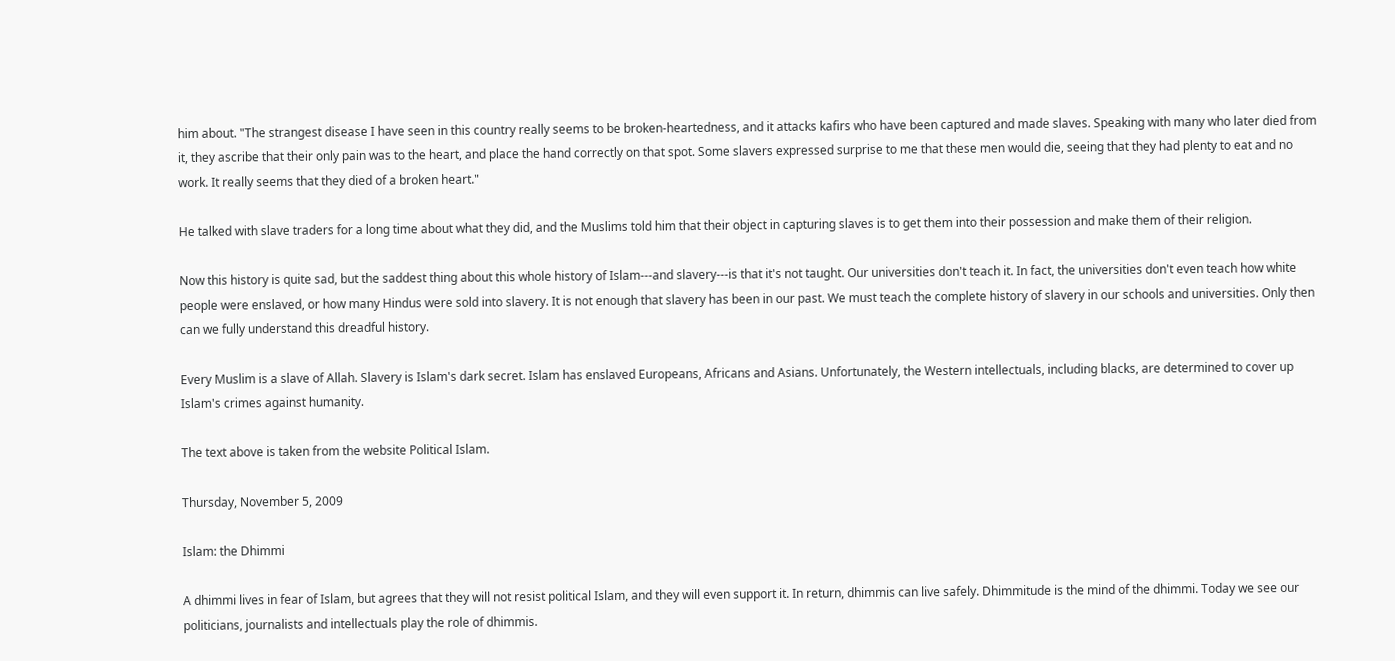him about. "The strangest disease I have seen in this country really seems to be broken-heartedness, and it attacks kafirs who have been captured and made slaves. Speaking with many who later died from it, they ascribe that their only pain was to the heart, and place the hand correctly on that spot. Some slavers expressed surprise to me that these men would die, seeing that they had plenty to eat and no work. It really seems that they died of a broken heart."

He talked with slave traders for a long time about what they did, and the Muslims told him that their object in capturing slaves is to get them into their possession and make them of their religion.

Now this history is quite sad, but the saddest thing about this whole history of Islam---and slavery---is that it's not taught. Our universities don't teach it. In fact, the universities don't even teach how white people were enslaved, or how many Hindus were sold into slavery. It is not enough that slavery has been in our past. We must teach the complete history of slavery in our schools and universities. Only then can we fully understand this dreadful history.

Every Muslim is a slave of Allah. Slavery is Islam's dark secret. Islam has enslaved Europeans, Africans and Asians. Unfortunately, the Western intellectuals, including blacks, are determined to cover up Islam's crimes against humanity.

The text above is taken from the website Political Islam.

Thursday, November 5, 2009

Islam: the Dhimmi

A dhimmi lives in fear of Islam, but agrees that they will not resist political Islam, and they will even support it. In return, dhimmis can live safely. Dhimmitude is the mind of the dhimmi. Today we see our politicians, journalists and intellectuals play the role of dhimmis.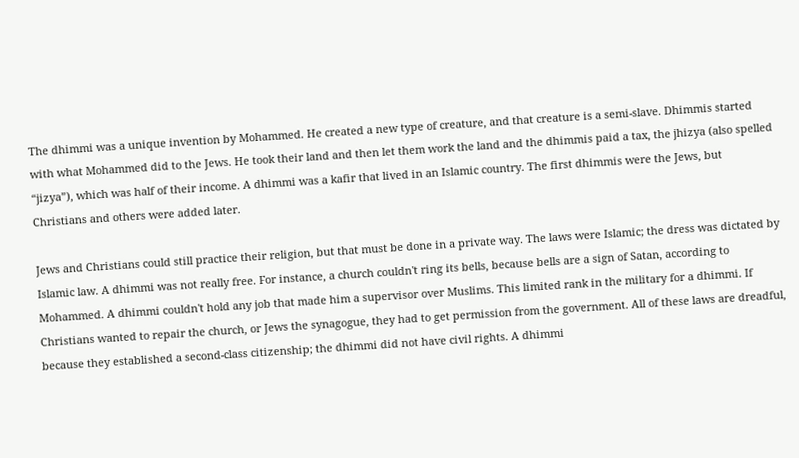The dhimmi was a unique invention by Mohammed. He created a new type of creature, and that creature is a semi-slave. Dhimmis started with what Mohammed did to the Jews. He took their land and then let them work the land and the dhimmis paid a tax, the jhizya (also spelled “jizya”), which was half of their income. A dhimmi was a kafir that lived in an Islamic country. The first dhimmis were the Jews, but Christians and others were added later.

Jews and Christians could still practice their religion, but that must be done in a private way. The laws were Islamic; the dress was dictated by Islamic law. A dhimmi was not really free. For instance, a church couldn't ring its bells, because bells are a sign of Satan, according to Mohammed. A dhimmi couldn't hold any job that made him a supervisor over Muslims. This limited rank in the military for a dhimmi. If Christians wanted to repair the church, or Jews the synagogue, they had to get permission from the government. All of these laws are dreadful, because they established a second-class citizenship; the dhimmi did not have civil rights. A dhimmi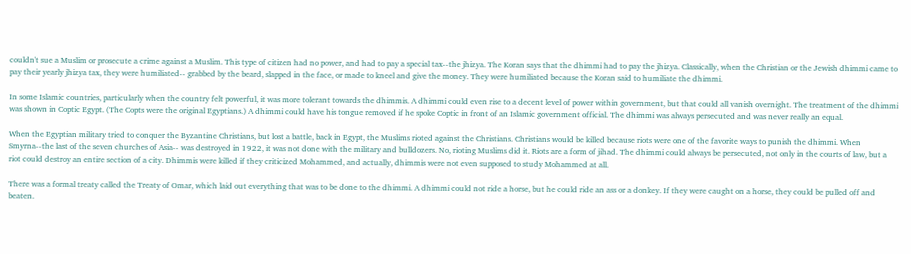couldn't sue a Muslim or prosecute a crime against a Muslim. This type of citizen had no power, and had to pay a special tax--the jhizya. The Koran says that the dhimmi had to pay the jhizya. Classically, when the Christian or the Jewish dhimmi came to pay their yearly jhizya tax, they were humiliated-- grabbed by the beard, slapped in the face, or made to kneel and give the money. They were humiliated because the Koran said to humiliate the dhimmi.

In some Islamic countries, particularly when the country felt powerful, it was more tolerant towards the dhimmis. A dhimmi could even rise to a decent level of power within government, but that could all vanish overnight. The treatment of the dhimmi was shown in Coptic Egypt. (The Copts were the original Egyptians.) A dhimmi could have his tongue removed if he spoke Coptic in front of an Islamic government official. The dhimmi was always persecuted and was never really an equal.

When the Egyptian military tried to conquer the Byzantine Christians, but lost a battle, back in Egypt, the Muslims rioted against the Christians. Christians would be killed because riots were one of the favorite ways to punish the dhimmi. When Smyrna--the last of the seven churches of Asia-- was destroyed in 1922, it was not done with the military and bulldozers. No, rioting Muslims did it. Riots are a form of jihad. The dhimmi could always be persecuted, not only in the courts of law, but a riot could destroy an entire section of a city. Dhimmis were killed if they criticized Mohammed, and actually, dhimmis were not even supposed to study Mohammed at all.

There was a formal treaty called the Treaty of Omar, which laid out everything that was to be done to the dhimmi. A dhimmi could not ride a horse, but he could ride an ass or a donkey. If they were caught on a horse, they could be pulled off and beaten.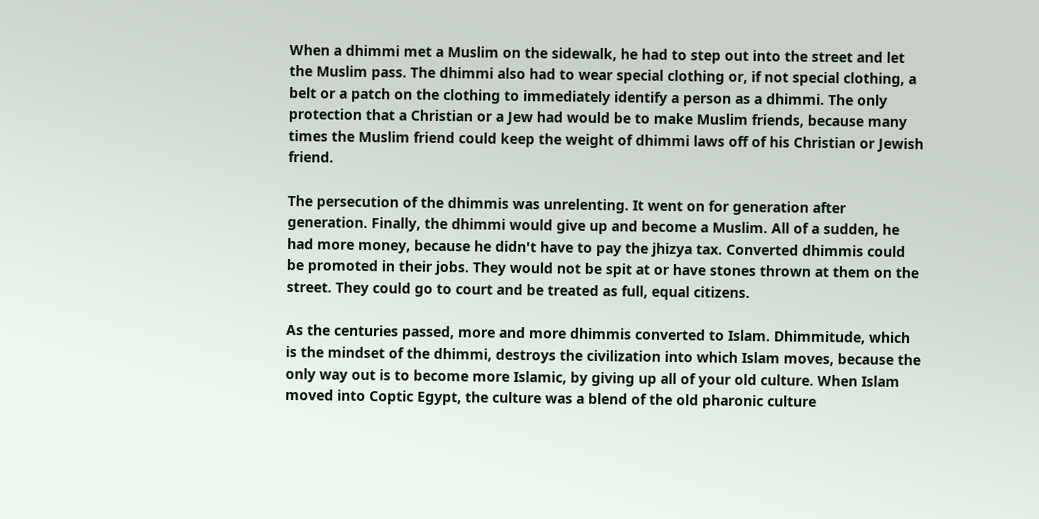When a dhimmi met a Muslim on the sidewalk, he had to step out into the street and let the Muslim pass. The dhimmi also had to wear special clothing or, if not special clothing, a belt or a patch on the clothing to immediately identify a person as a dhimmi. The only protection that a Christian or a Jew had would be to make Muslim friends, because many times the Muslim friend could keep the weight of dhimmi laws off of his Christian or Jewish friend.

The persecution of the dhimmis was unrelenting. It went on for generation after generation. Finally, the dhimmi would give up and become a Muslim. All of a sudden, he had more money, because he didn't have to pay the jhizya tax. Converted dhimmis could be promoted in their jobs. They would not be spit at or have stones thrown at them on the street. They could go to court and be treated as full, equal citizens.

As the centuries passed, more and more dhimmis converted to Islam. Dhimmitude, which is the mindset of the dhimmi, destroys the civilization into which Islam moves, because the only way out is to become more Islamic, by giving up all of your old culture. When Islam moved into Coptic Egypt, the culture was a blend of the old pharonic culture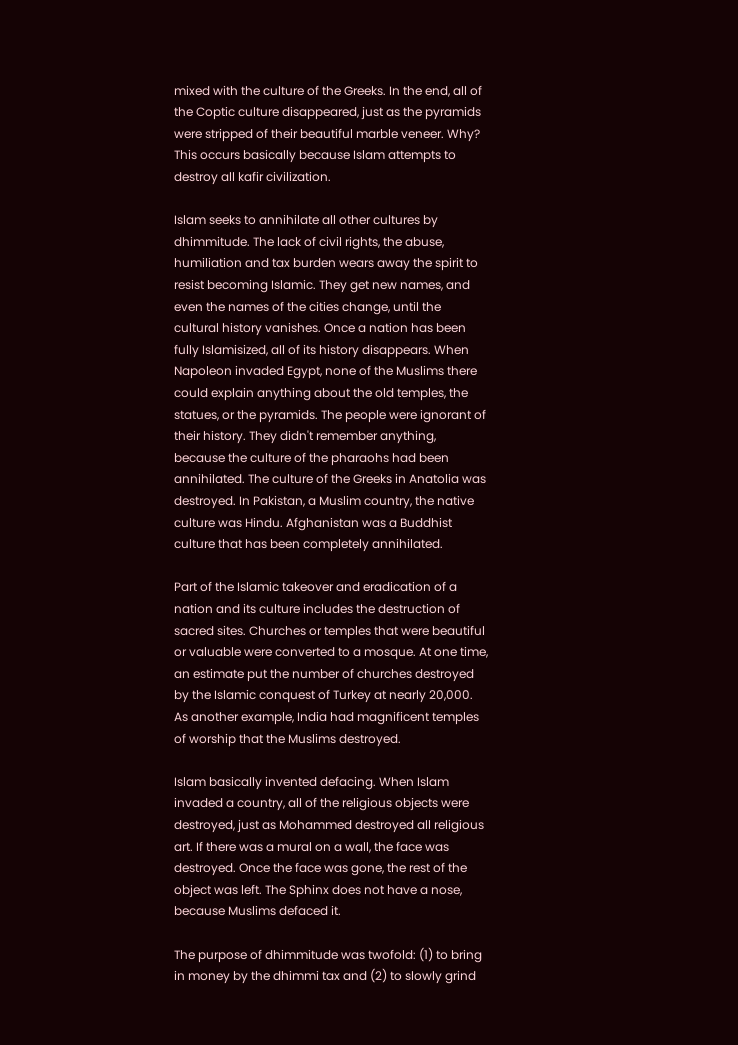mixed with the culture of the Greeks. In the end, all of the Coptic culture disappeared, just as the pyramids were stripped of their beautiful marble veneer. Why? This occurs basically because Islam attempts to destroy all kafir civilization.

Islam seeks to annihilate all other cultures by dhimmitude. The lack of civil rights, the abuse, humiliation and tax burden wears away the spirit to resist becoming Islamic. They get new names, and even the names of the cities change, until the cultural history vanishes. Once a nation has been fully Islamisized, all of its history disappears. When Napoleon invaded Egypt, none of the Muslims there could explain anything about the old temples, the statues, or the pyramids. The people were ignorant of their history. They didn't remember anything, because the culture of the pharaohs had been annihilated. The culture of the Greeks in Anatolia was destroyed. In Pakistan, a Muslim country, the native culture was Hindu. Afghanistan was a Buddhist culture that has been completely annihilated.

Part of the Islamic takeover and eradication of a nation and its culture includes the destruction of sacred sites. Churches or temples that were beautiful or valuable were converted to a mosque. At one time, an estimate put the number of churches destroyed by the Islamic conquest of Turkey at nearly 20,000. As another example, India had magnificent temples of worship that the Muslims destroyed.

Islam basically invented defacing. When Islam invaded a country, all of the religious objects were destroyed, just as Mohammed destroyed all religious art. If there was a mural on a wall, the face was destroyed. Once the face was gone, the rest of the object was left. The Sphinx does not have a nose, because Muslims defaced it.

The purpose of dhimmitude was twofold: (1) to bring in money by the dhimmi tax and (2) to slowly grind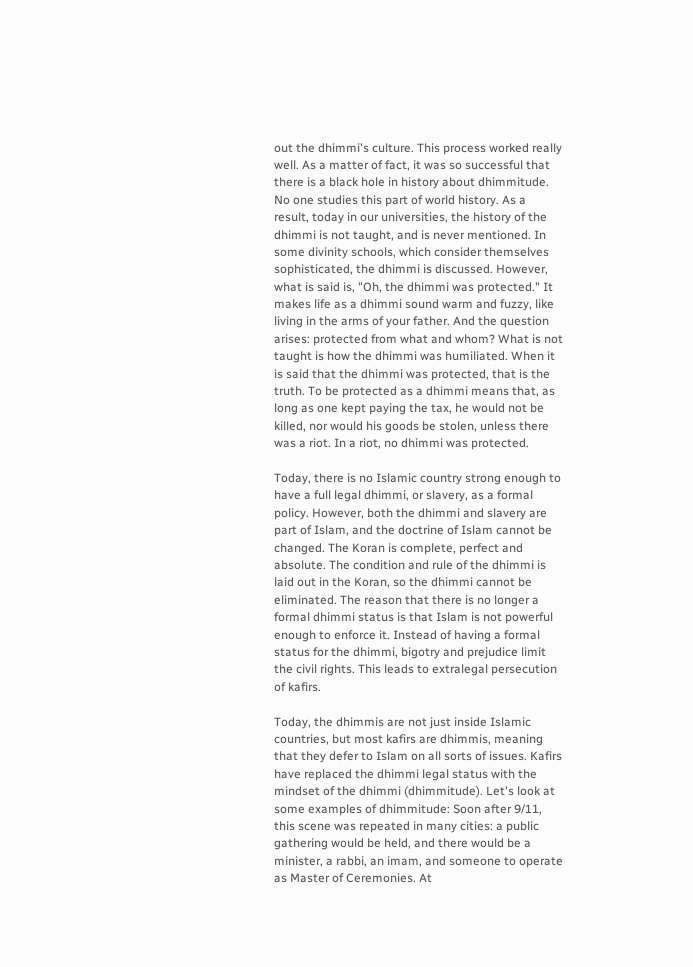out the dhimmi's culture. This process worked really well. As a matter of fact, it was so successful that there is a black hole in history about dhimmitude. No one studies this part of world history. As a result, today in our universities, the history of the dhimmi is not taught, and is never mentioned. In some divinity schools, which consider themselves sophisticated, the dhimmi is discussed. However, what is said is, "Oh, the dhimmi was protected." It makes life as a dhimmi sound warm and fuzzy, like living in the arms of your father. And the question arises: protected from what and whom? What is not taught is how the dhimmi was humiliated. When it is said that the dhimmi was protected, that is the truth. To be protected as a dhimmi means that, as long as one kept paying the tax, he would not be killed, nor would his goods be stolen, unless there was a riot. In a riot, no dhimmi was protected.

Today, there is no Islamic country strong enough to have a full legal dhimmi, or slavery, as a formal policy. However, both the dhimmi and slavery are part of Islam, and the doctrine of Islam cannot be changed. The Koran is complete, perfect and absolute. The condition and rule of the dhimmi is laid out in the Koran, so the dhimmi cannot be eliminated. The reason that there is no longer a formal dhimmi status is that Islam is not powerful enough to enforce it. Instead of having a formal status for the dhimmi, bigotry and prejudice limit the civil rights. This leads to extralegal persecution of kafirs.

Today, the dhimmis are not just inside Islamic countries, but most kafirs are dhimmis, meaning that they defer to Islam on all sorts of issues. Kafirs have replaced the dhimmi legal status with the mindset of the dhimmi (dhimmitude). Let's look at some examples of dhimmitude: Soon after 9/11, this scene was repeated in many cities: a public gathering would be held, and there would be a minister, a rabbi, an imam, and someone to operate as Master of Ceremonies. At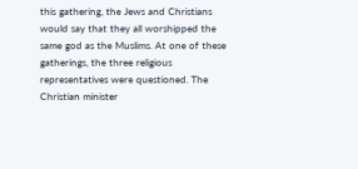this gathering, the Jews and Christians would say that they all worshipped the same god as the Muslims. At one of these gatherings, the three religious representatives were questioned. The Christian minister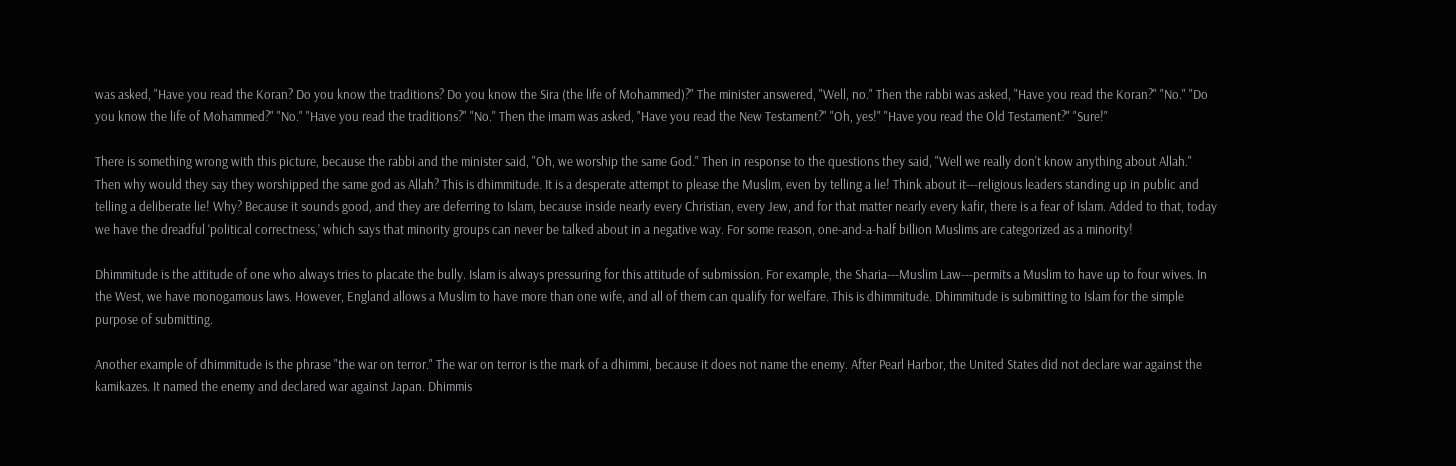was asked, "Have you read the Koran? Do you know the traditions? Do you know the Sira (the life of Mohammed)?" The minister answered, "Well, no." Then the rabbi was asked, "Have you read the Koran?" "No." "Do you know the life of Mohammed?" "No." "Have you read the traditions?" "No." Then the imam was asked, "Have you read the New Testament?" "Oh, yes!" "Have you read the Old Testament?" "Sure!"

There is something wrong with this picture, because the rabbi and the minister said, "Oh, we worship the same God." Then in response to the questions they said, "Well we really don't know anything about Allah." Then why would they say they worshipped the same god as Allah? This is dhimmitude. It is a desperate attempt to please the Muslim, even by telling a lie! Think about it---religious leaders standing up in public and telling a deliberate lie! Why? Because it sounds good, and they are deferring to Islam, because inside nearly every Christian, every Jew, and for that matter nearly every kafir, there is a fear of Islam. Added to that, today we have the dreadful ‘political correctness,’ which says that minority groups can never be talked about in a negative way. For some reason, one-and-a-half billion Muslims are categorized as a minority!

Dhimmitude is the attitude of one who always tries to placate the bully. Islam is always pressuring for this attitude of submission. For example, the Sharia---Muslim Law---permits a Muslim to have up to four wives. In the West, we have monogamous laws. However, England allows a Muslim to have more than one wife, and all of them can qualify for welfare. This is dhimmitude. Dhimmitude is submitting to Islam for the simple purpose of submitting.

Another example of dhimmitude is the phrase "the war on terror." The war on terror is the mark of a dhimmi, because it does not name the enemy. After Pearl Harbor, the United States did not declare war against the kamikazes. It named the enemy and declared war against Japan. Dhimmis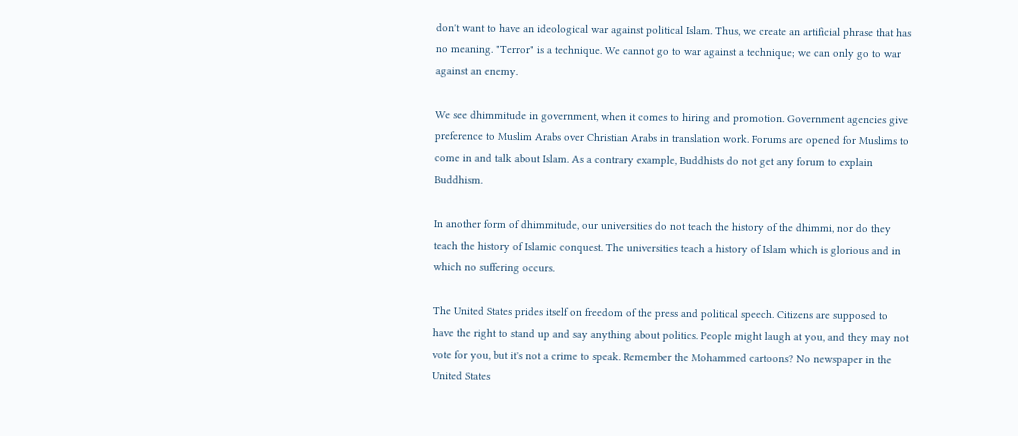don't want to have an ideological war against political Islam. Thus, we create an artificial phrase that has no meaning. "Terror" is a technique. We cannot go to war against a technique; we can only go to war against an enemy.

We see dhimmitude in government, when it comes to hiring and promotion. Government agencies give preference to Muslim Arabs over Christian Arabs in translation work. Forums are opened for Muslims to come in and talk about Islam. As a contrary example, Buddhists do not get any forum to explain Buddhism.

In another form of dhimmitude, our universities do not teach the history of the dhimmi, nor do they teach the history of Islamic conquest. The universities teach a history of Islam which is glorious and in which no suffering occurs.

The United States prides itself on freedom of the press and political speech. Citizens are supposed to have the right to stand up and say anything about politics. People might laugh at you, and they may not vote for you, but it's not a crime to speak. Remember the Mohammed cartoons? No newspaper in the United States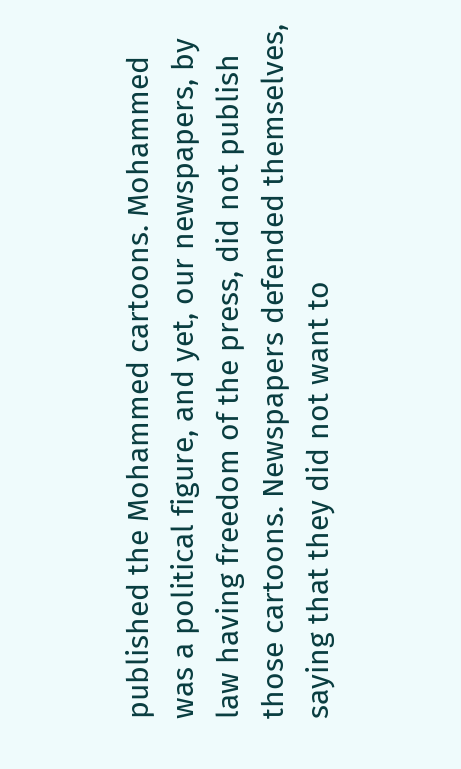published the Mohammed cartoons. Mohammed was a political figure, and yet, our newspapers, by law having freedom of the press, did not publish those cartoons. Newspapers defended themselves, saying that they did not want to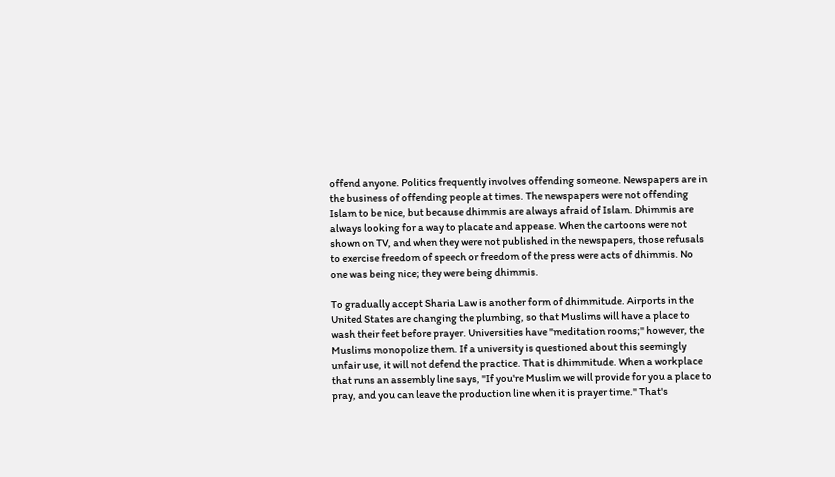offend anyone. Politics frequently involves offending someone. Newspapers are in the business of offending people at times. The newspapers were not offending Islam to be nice, but because dhimmis are always afraid of Islam. Dhimmis are always looking for a way to placate and appease. When the cartoons were not shown on TV, and when they were not published in the newspapers, those refusals to exercise freedom of speech or freedom of the press were acts of dhimmis. No one was being nice; they were being dhimmis.

To gradually accept Sharia Law is another form of dhimmitude. Airports in the United States are changing the plumbing, so that Muslims will have a place to wash their feet before prayer. Universities have "meditation rooms;" however, the Muslims monopolize them. If a university is questioned about this seemingly unfair use, it will not defend the practice. That is dhimmitude. When a workplace that runs an assembly line says, "If you're Muslim we will provide for you a place to pray, and you can leave the production line when it is prayer time." That's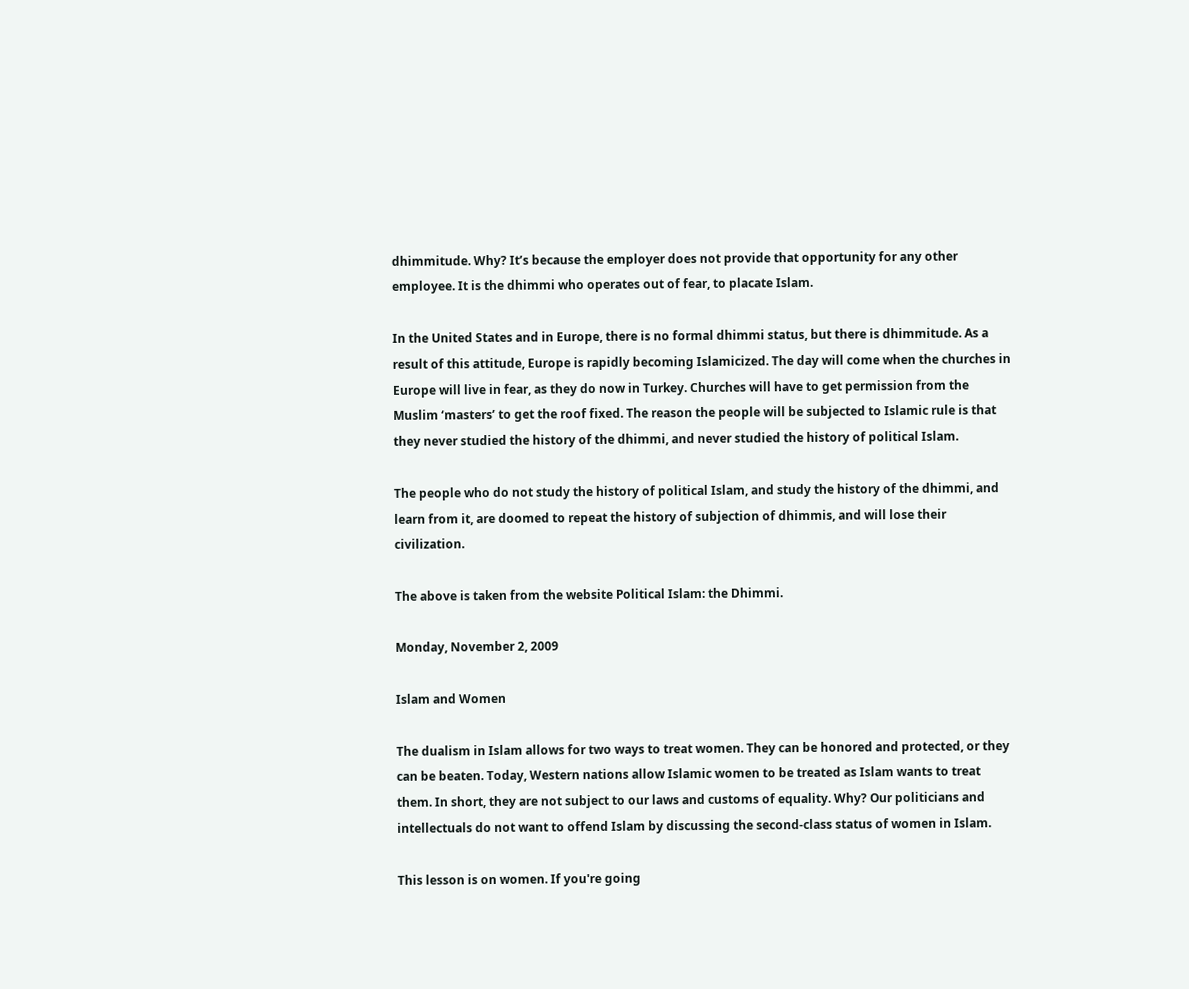dhimmitude. Why? It’s because the employer does not provide that opportunity for any other employee. It is the dhimmi who operates out of fear, to placate Islam.

In the United States and in Europe, there is no formal dhimmi status, but there is dhimmitude. As a result of this attitude, Europe is rapidly becoming Islamicized. The day will come when the churches in Europe will live in fear, as they do now in Turkey. Churches will have to get permission from the Muslim ‘masters’ to get the roof fixed. The reason the people will be subjected to Islamic rule is that they never studied the history of the dhimmi, and never studied the history of political Islam.

The people who do not study the history of political Islam, and study the history of the dhimmi, and learn from it, are doomed to repeat the history of subjection of dhimmis, and will lose their civilization.

The above is taken from the website Political Islam: the Dhimmi.

Monday, November 2, 2009

Islam and Women

The dualism in Islam allows for two ways to treat women. They can be honored and protected, or they can be beaten. Today, Western nations allow Islamic women to be treated as Islam wants to treat them. In short, they are not subject to our laws and customs of equality. Why? Our politicians and intellectuals do not want to offend Islam by discussing the second-class status of women in Islam.

This lesson is on women. If you're going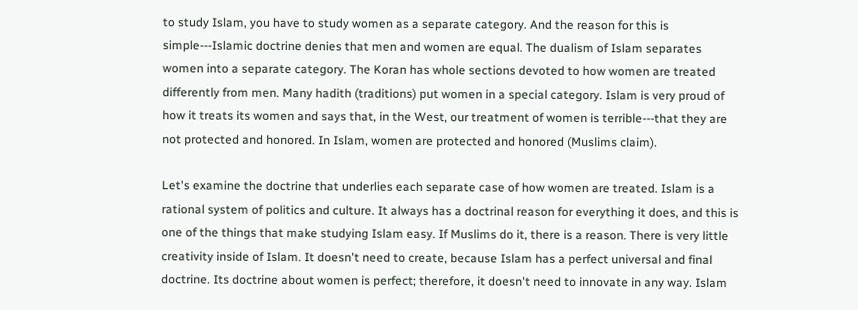to study Islam, you have to study women as a separate category. And the reason for this is simple---Islamic doctrine denies that men and women are equal. The dualism of Islam separates women into a separate category. The Koran has whole sections devoted to how women are treated differently from men. Many hadith (traditions) put women in a special category. Islam is very proud of how it treats its women and says that, in the West, our treatment of women is terrible---that they are not protected and honored. In Islam, women are protected and honored (Muslims claim).

Let's examine the doctrine that underlies each separate case of how women are treated. Islam is a rational system of politics and culture. It always has a doctrinal reason for everything it does, and this is one of the things that make studying Islam easy. If Muslims do it, there is a reason. There is very little creativity inside of Islam. It doesn't need to create, because Islam has a perfect universal and final doctrine. Its doctrine about women is perfect; therefore, it doesn't need to innovate in any way. Islam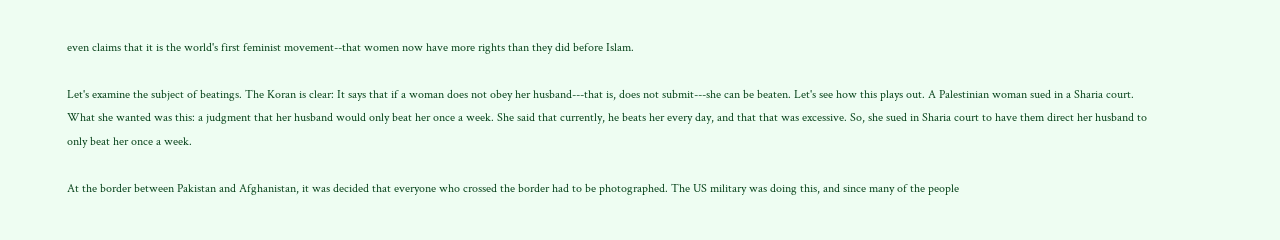even claims that it is the world's first feminist movement--that women now have more rights than they did before Islam.

Let's examine the subject of beatings. The Koran is clear: It says that if a woman does not obey her husband---that is, does not submit---she can be beaten. Let's see how this plays out. A Palestinian woman sued in a Sharia court. What she wanted was this: a judgment that her husband would only beat her once a week. She said that currently, he beats her every day, and that that was excessive. So, she sued in Sharia court to have them direct her husband to only beat her once a week.

At the border between Pakistan and Afghanistan, it was decided that everyone who crossed the border had to be photographed. The US military was doing this, and since many of the people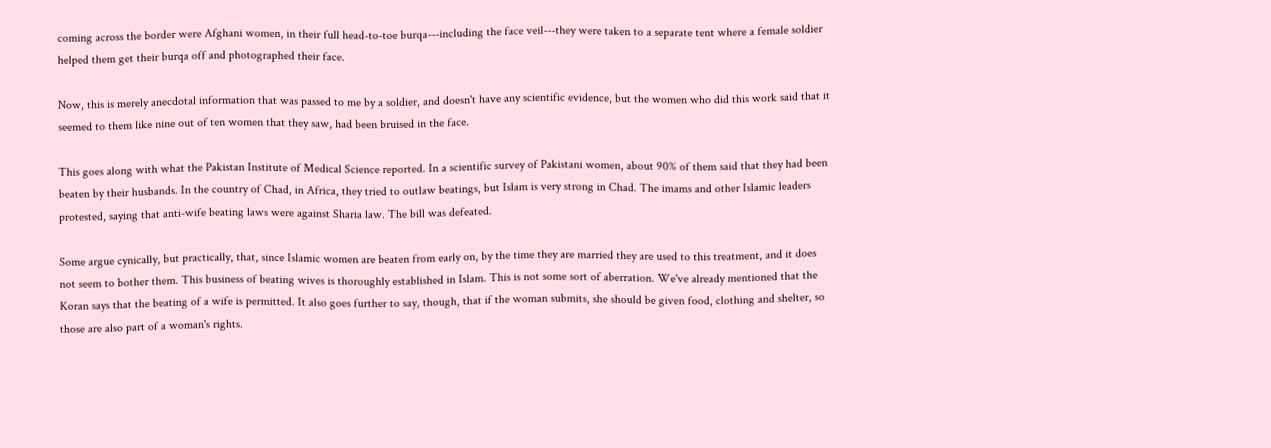coming across the border were Afghani women, in their full head-to-toe burqa---including the face veil---they were taken to a separate tent where a female soldier helped them get their burqa off and photographed their face.

Now, this is merely anecdotal information that was passed to me by a soldier, and doesn't have any scientific evidence, but the women who did this work said that it seemed to them like nine out of ten women that they saw, had been bruised in the face.

This goes along with what the Pakistan Institute of Medical Science reported. In a scientific survey of Pakistani women, about 90% of them said that they had been beaten by their husbands. In the country of Chad, in Africa, they tried to outlaw beatings, but Islam is very strong in Chad. The imams and other Islamic leaders protested, saying that anti-wife beating laws were against Sharia law. The bill was defeated.

Some argue cynically, but practically, that, since Islamic women are beaten from early on, by the time they are married they are used to this treatment, and it does not seem to bother them. This business of beating wives is thoroughly established in Islam. This is not some sort of aberration. We've already mentioned that the Koran says that the beating of a wife is permitted. It also goes further to say, though, that if the woman submits, she should be given food, clothing and shelter, so those are also part of a woman's rights.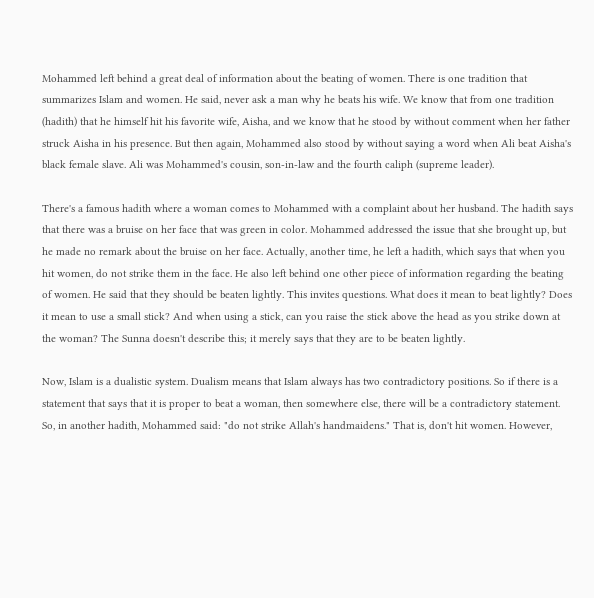Mohammed left behind a great deal of information about the beating of women. There is one tradition that summarizes Islam and women. He said, never ask a man why he beats his wife. We know that from one tradition (hadith) that he himself hit his favorite wife, Aisha, and we know that he stood by without comment when her father struck Aisha in his presence. But then again, Mohammed also stood by without saying a word when Ali beat Aisha's black female slave. Ali was Mohammed's cousin, son-in-law and the fourth caliph (supreme leader).

There's a famous hadith where a woman comes to Mohammed with a complaint about her husband. The hadith says that there was a bruise on her face that was green in color. Mohammed addressed the issue that she brought up, but he made no remark about the bruise on her face. Actually, another time, he left a hadith, which says that when you hit women, do not strike them in the face. He also left behind one other piece of information regarding the beating of women. He said that they should be beaten lightly. This invites questions. What does it mean to beat lightly? Does it mean to use a small stick? And when using a stick, can you raise the stick above the head as you strike down at the woman? The Sunna doesn't describe this; it merely says that they are to be beaten lightly.

Now, Islam is a dualistic system. Dualism means that Islam always has two contradictory positions. So if there is a statement that says that it is proper to beat a woman, then somewhere else, there will be a contradictory statement. So, in another hadith, Mohammed said: "do not strike Allah's handmaidens." That is, don't hit women. However,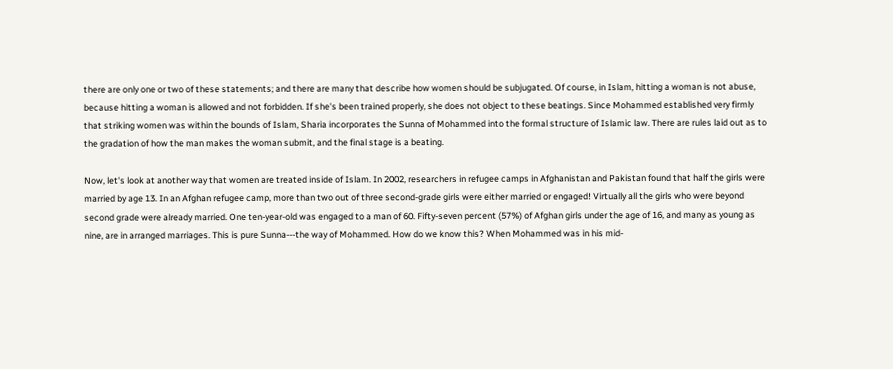there are only one or two of these statements; and there are many that describe how women should be subjugated. Of course, in Islam, hitting a woman is not abuse, because hitting a woman is allowed and not forbidden. If she's been trained properly, she does not object to these beatings. Since Mohammed established very firmly that striking women was within the bounds of Islam, Sharia incorporates the Sunna of Mohammed into the formal structure of Islamic law. There are rules laid out as to the gradation of how the man makes the woman submit, and the final stage is a beating.

Now, let's look at another way that women are treated inside of Islam. In 2002, researchers in refugee camps in Afghanistan and Pakistan found that half the girls were married by age 13. In an Afghan refugee camp, more than two out of three second-grade girls were either married or engaged! Virtually all the girls who were beyond second grade were already married. One ten-year-old was engaged to a man of 60. Fifty-seven percent (57%) of Afghan girls under the age of 16, and many as young as nine, are in arranged marriages. This is pure Sunna---the way of Mohammed. How do we know this? When Mohammed was in his mid-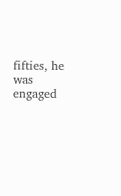fifties, he was engaged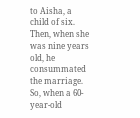to Aisha, a child of six. Then, when she was nine years old, he consummated the marriage. So, when a 60-year-old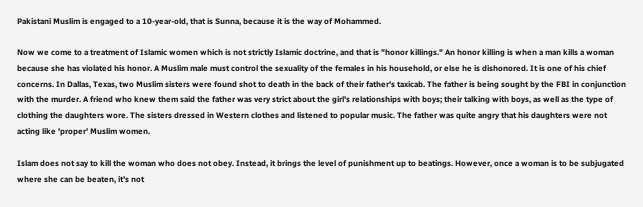Pakistani Muslim is engaged to a 10-year-old, that is Sunna, because it is the way of Mohammed.

Now we come to a treatment of Islamic women which is not strictly Islamic doctrine, and that is "honor killings." An honor killing is when a man kills a woman because she has violated his honor. A Muslim male must control the sexuality of the females in his household, or else he is dishonored. It is one of his chief concerns. In Dallas, Texas, two Muslim sisters were found shot to death in the back of their father's taxicab. The father is being sought by the FBI in conjunction with the murder. A friend who knew them said the father was very strict about the girl's relationships with boys; their talking with boys, as well as the type of clothing the daughters wore. The sisters dressed in Western clothes and listened to popular music. The father was quite angry that his daughters were not acting like 'proper' Muslim women.

Islam does not say to kill the woman who does not obey. Instead, it brings the level of punishment up to beatings. However, once a woman is to be subjugated where she can be beaten, it's not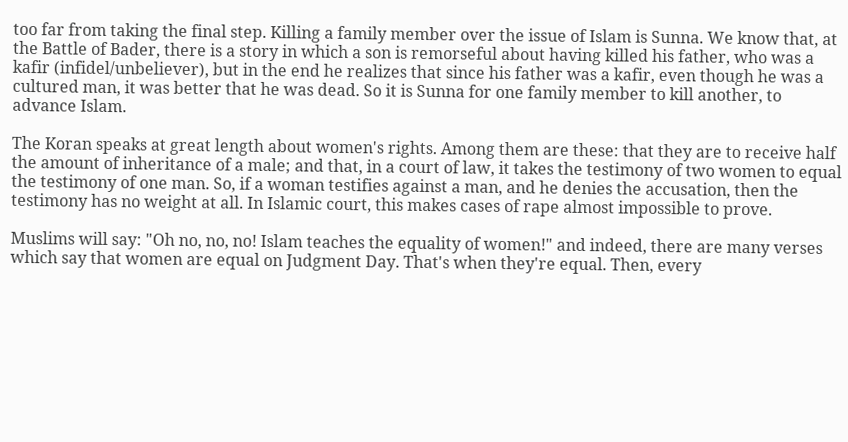too far from taking the final step. Killing a family member over the issue of Islam is Sunna. We know that, at the Battle of Bader, there is a story in which a son is remorseful about having killed his father, who was a kafir (infidel/unbeliever), but in the end he realizes that since his father was a kafir, even though he was a cultured man, it was better that he was dead. So it is Sunna for one family member to kill another, to advance Islam.

The Koran speaks at great length about women's rights. Among them are these: that they are to receive half the amount of inheritance of a male; and that, in a court of law, it takes the testimony of two women to equal the testimony of one man. So, if a woman testifies against a man, and he denies the accusation, then the testimony has no weight at all. In Islamic court, this makes cases of rape almost impossible to prove.

Muslims will say: "Oh no, no, no! Islam teaches the equality of women!" and indeed, there are many verses which say that women are equal on Judgment Day. That's when they're equal. Then, every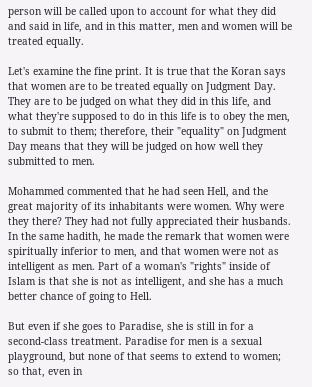person will be called upon to account for what they did and said in life, and in this matter, men and women will be treated equally.

Let's examine the fine print. It is true that the Koran says that women are to be treated equally on Judgment Day. They are to be judged on what they did in this life, and what they're supposed to do in this life is to obey the men, to submit to them; therefore, their "equality" on Judgment Day means that they will be judged on how well they submitted to men.

Mohammed commented that he had seen Hell, and the great majority of its inhabitants were women. Why were they there? They had not fully appreciated their husbands. In the same hadith, he made the remark that women were spiritually inferior to men, and that women were not as intelligent as men. Part of a woman's "rights" inside of Islam is that she is not as intelligent, and she has a much better chance of going to Hell.

But even if she goes to Paradise, she is still in for a second-class treatment. Paradise for men is a sexual playground, but none of that seems to extend to women; so that, even in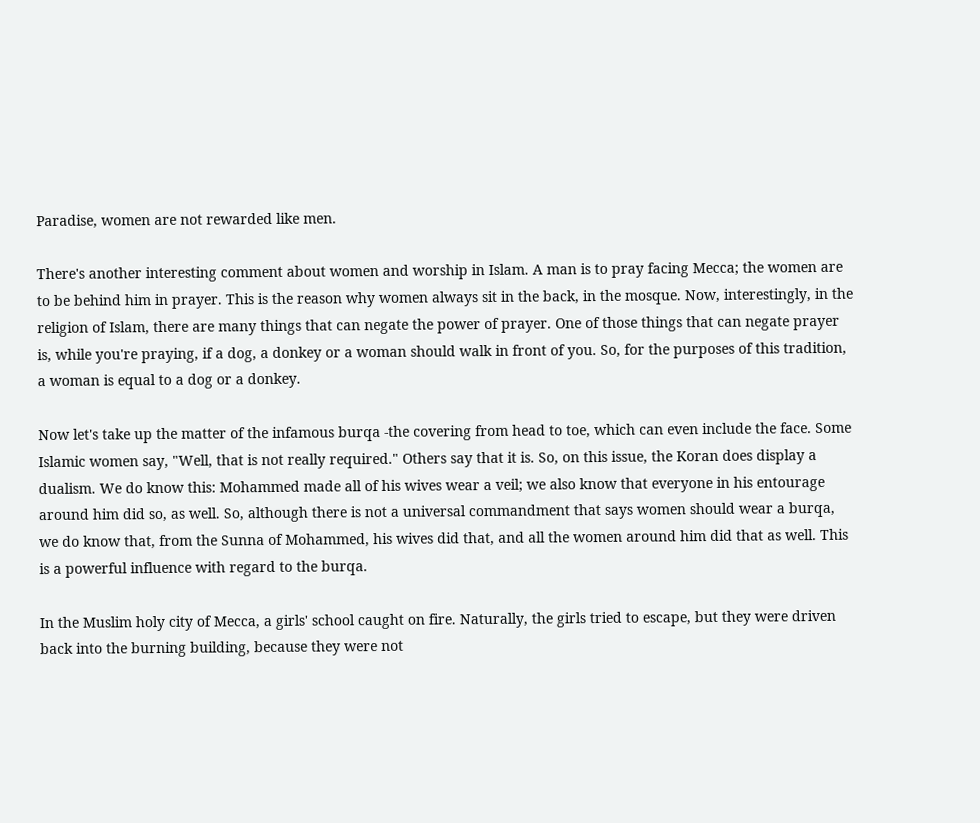Paradise, women are not rewarded like men.

There's another interesting comment about women and worship in Islam. A man is to pray facing Mecca; the women are to be behind him in prayer. This is the reason why women always sit in the back, in the mosque. Now, interestingly, in the religion of Islam, there are many things that can negate the power of prayer. One of those things that can negate prayer is, while you're praying, if a dog, a donkey or a woman should walk in front of you. So, for the purposes of this tradition, a woman is equal to a dog or a donkey.

Now let's take up the matter of the infamous burqa -the covering from head to toe, which can even include the face. Some Islamic women say, "Well, that is not really required." Others say that it is. So, on this issue, the Koran does display a dualism. We do know this: Mohammed made all of his wives wear a veil; we also know that everyone in his entourage around him did so, as well. So, although there is not a universal commandment that says women should wear a burqa, we do know that, from the Sunna of Mohammed, his wives did that, and all the women around him did that as well. This is a powerful influence with regard to the burqa.

In the Muslim holy city of Mecca, a girls' school caught on fire. Naturally, the girls tried to escape, but they were driven back into the burning building, because they were not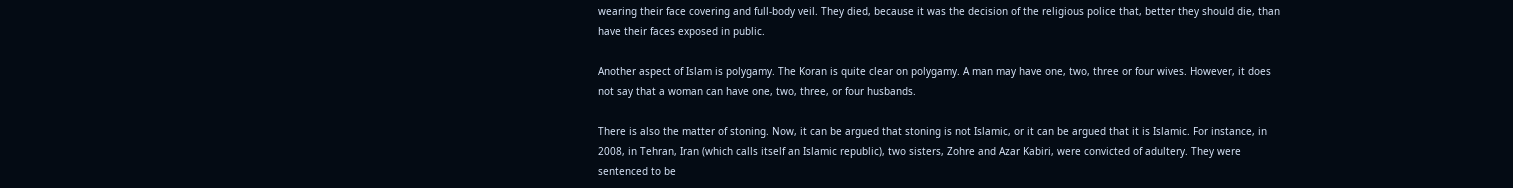wearing their face covering and full-body veil. They died, because it was the decision of the religious police that, better they should die, than have their faces exposed in public.

Another aspect of Islam is polygamy. The Koran is quite clear on polygamy. A man may have one, two, three or four wives. However, it does not say that a woman can have one, two, three, or four husbands.

There is also the matter of stoning. Now, it can be argued that stoning is not Islamic, or it can be argued that it is Islamic. For instance, in 2008, in Tehran, Iran (which calls itself an Islamic republic), two sisters, Zohre and Azar Kabiri, were convicted of adultery. They were sentenced to be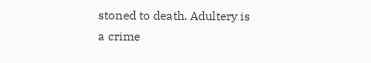stoned to death. Adultery is a crime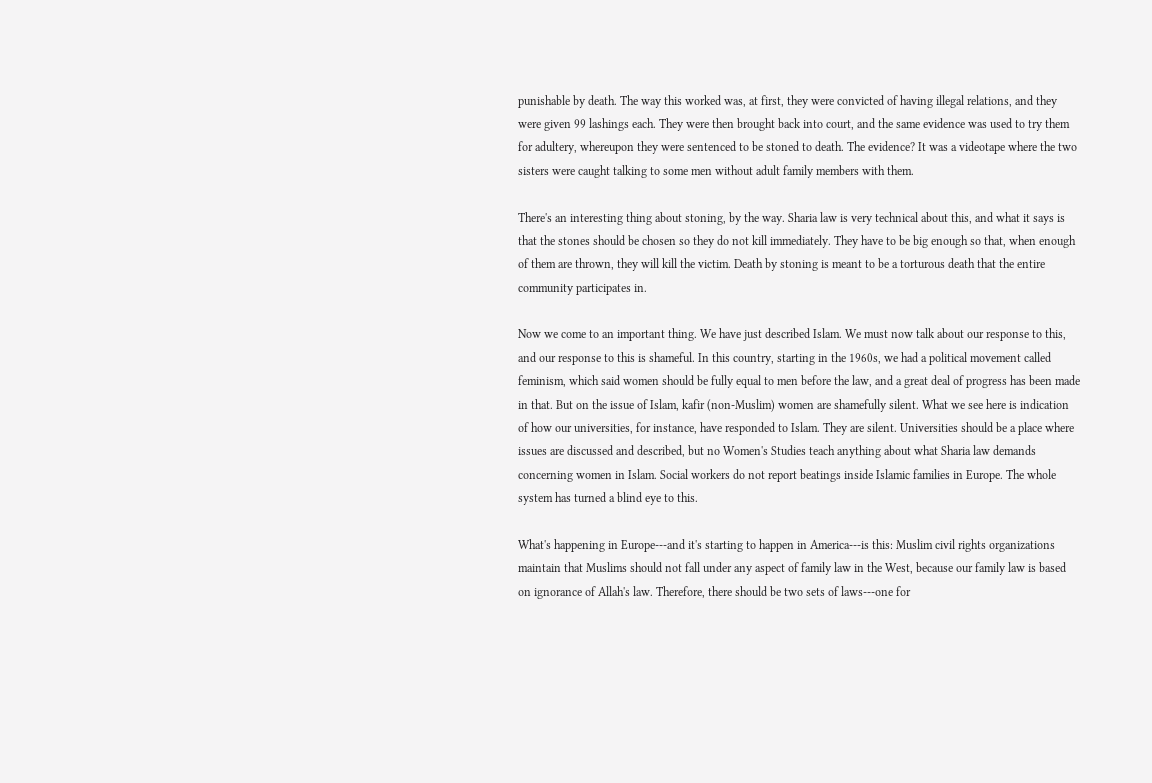punishable by death. The way this worked was, at first, they were convicted of having illegal relations, and they were given 99 lashings each. They were then brought back into court, and the same evidence was used to try them for adultery, whereupon they were sentenced to be stoned to death. The evidence? It was a videotape where the two sisters were caught talking to some men without adult family members with them.

There's an interesting thing about stoning, by the way. Sharia law is very technical about this, and what it says is that the stones should be chosen so they do not kill immediately. They have to be big enough so that, when enough of them are thrown, they will kill the victim. Death by stoning is meant to be a torturous death that the entire community participates in.

Now we come to an important thing. We have just described Islam. We must now talk about our response to this, and our response to this is shameful. In this country, starting in the 1960s, we had a political movement called feminism, which said women should be fully equal to men before the law, and a great deal of progress has been made in that. But on the issue of Islam, kafir (non-Muslim) women are shamefully silent. What we see here is indication of how our universities, for instance, have responded to Islam. They are silent. Universities should be a place where issues are discussed and described, but no Women's Studies teach anything about what Sharia law demands concerning women in Islam. Social workers do not report beatings inside Islamic families in Europe. The whole system has turned a blind eye to this.

What's happening in Europe---and it's starting to happen in America---is this: Muslim civil rights organizations maintain that Muslims should not fall under any aspect of family law in the West, because our family law is based on ignorance of Allah's law. Therefore, there should be two sets of laws---one for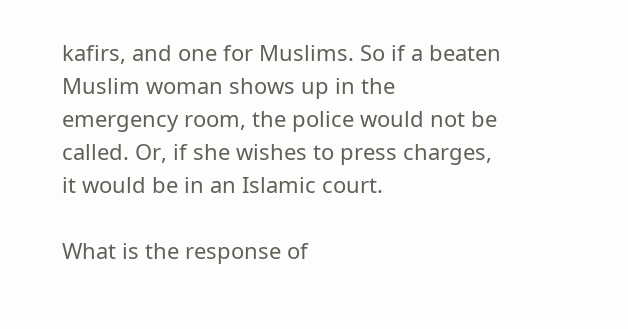kafirs, and one for Muslims. So if a beaten Muslim woman shows up in the emergency room, the police would not be called. Or, if she wishes to press charges, it would be in an Islamic court.

What is the response of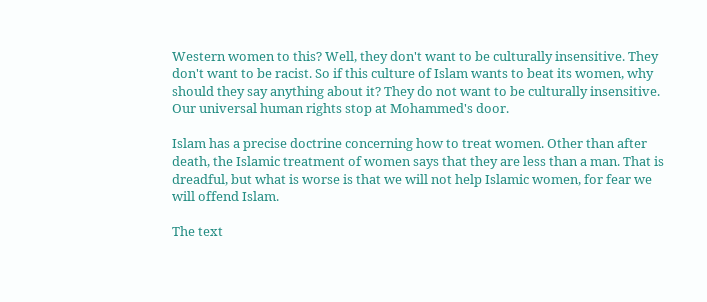Western women to this? Well, they don't want to be culturally insensitive. They don't want to be racist. So if this culture of Islam wants to beat its women, why should they say anything about it? They do not want to be culturally insensitive. Our universal human rights stop at Mohammed's door.

Islam has a precise doctrine concerning how to treat women. Other than after death, the Islamic treatment of women says that they are less than a man. That is dreadful, but what is worse is that we will not help Islamic women, for fear we will offend Islam.

The text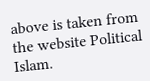above is taken from the website Political Islam.